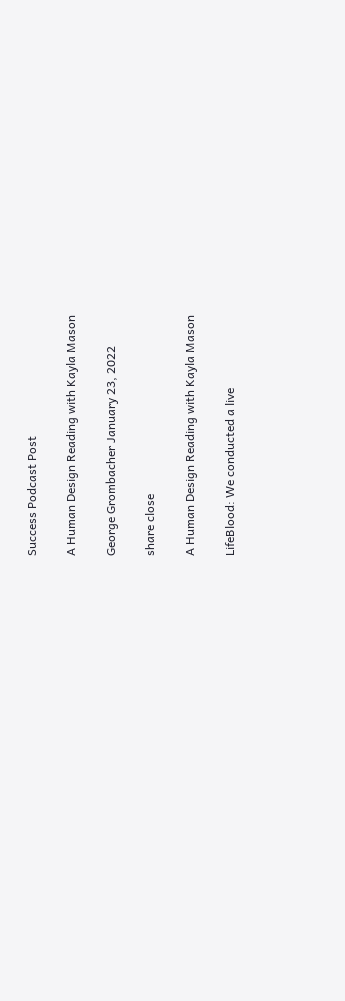Success Podcast Post

A Human Design Reading with Kayla Mason

George Grombacher January 23, 2022

share close

A Human Design Reading with Kayla Mason

LifeBlood: We conducted a live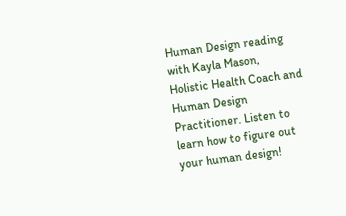Human Design reading with Kayla Mason, Holistic Health Coach and Human Design Practitioner. Listen to learn how to figure out your human design!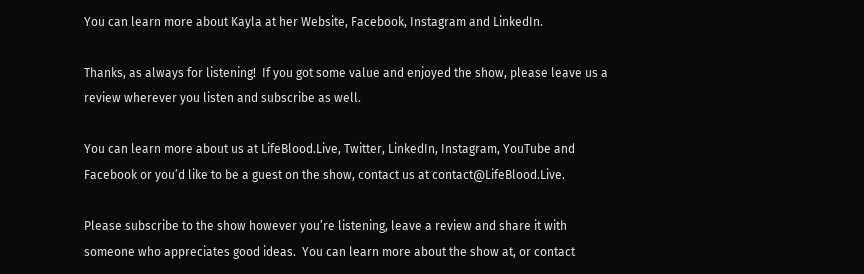You can learn more about Kayla at her Website, Facebook, Instagram and LinkedIn.

Thanks, as always for listening!  If you got some value and enjoyed the show, please leave us a review wherever you listen and subscribe as well.

You can learn more about us at LifeBlood.Live, Twitter, LinkedIn, Instagram, YouTube and Facebook or you’d like to be a guest on the show, contact us at contact@LifeBlood.Live.

Please subscribe to the show however you’re listening, leave a review and share it with someone who appreciates good ideas.  You can learn more about the show at, or contact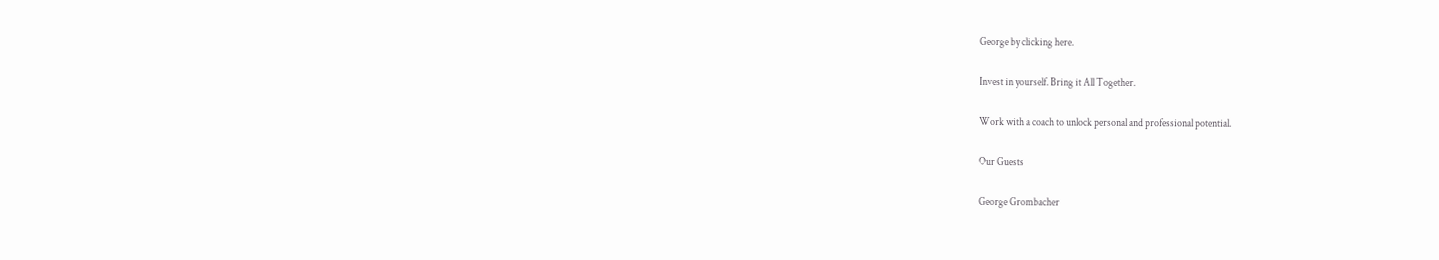George by clicking here.

Invest in yourself. Bring it All Together.

Work with a coach to unlock personal and professional potential.

Our Guests

George Grombacher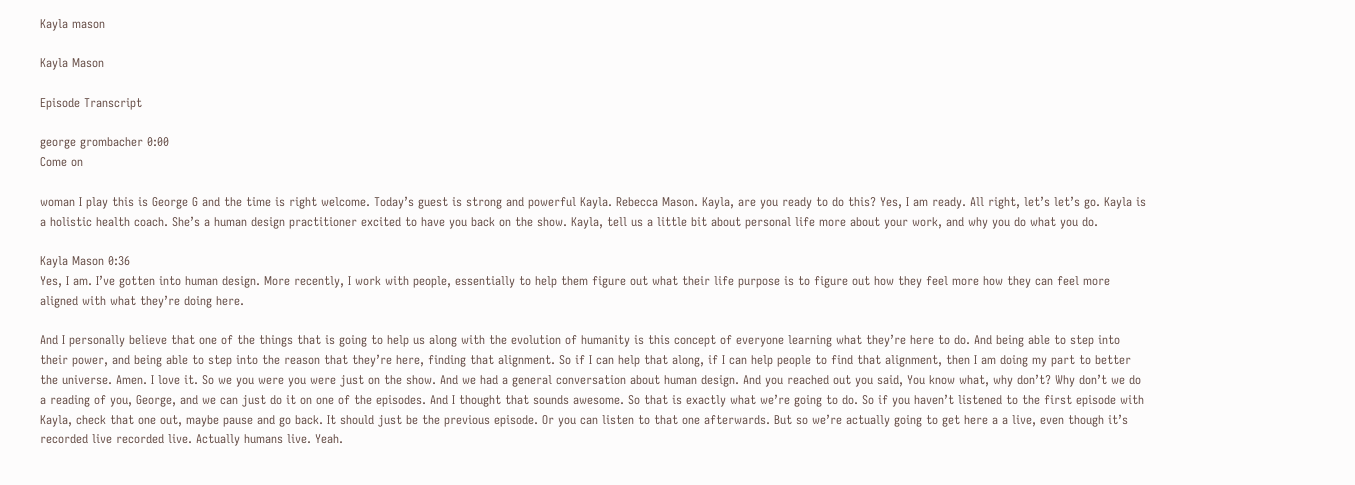Kayla mason

Kayla Mason

Episode Transcript

george grombacher 0:00
Come on

woman I play this is George G and the time is right welcome. Today’s guest is strong and powerful Kayla. Rebecca Mason. Kayla, are you ready to do this? Yes, I am ready. All right, let’s let’s go. Kayla is a holistic health coach. She’s a human design practitioner excited to have you back on the show. Kayla, tell us a little bit about personal life more about your work, and why you do what you do.

Kayla Mason 0:36
Yes, I am. I’ve gotten into human design. More recently, I work with people, essentially to help them figure out what their life purpose is to figure out how they feel more how they can feel more aligned with what they’re doing here.

And I personally believe that one of the things that is going to help us along with the evolution of humanity is this concept of everyone learning what they’re here to do. And being able to step into their power, and being able to step into the reason that they’re here, finding that alignment. So if I can help that along, if I can help people to find that alignment, then I am doing my part to better the universe. Amen. I love it. So we you were you were just on the show. And we had a general conversation about human design. And you reached out you said, You know what, why don’t? Why don’t we do a reading of you, George, and we can just do it on one of the episodes. And I thought that sounds awesome. So that is exactly what we’re going to do. So if you haven’t listened to the first episode with Kayla, check that one out, maybe pause and go back. It should just be the previous episode. Or you can listen to that one afterwards. But so we’re actually going to get here a a live, even though it’s recorded live recorded live. Actually humans live. Yeah.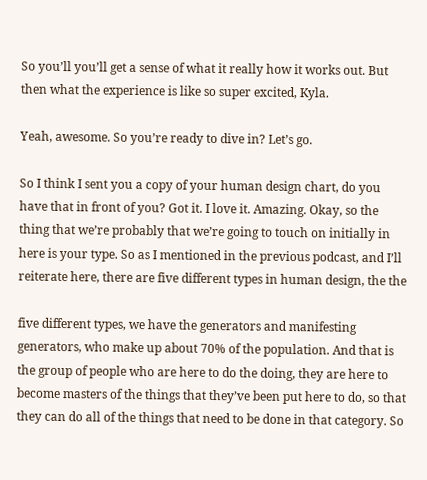So you’ll you’ll get a sense of what it really how it works out. But then what the experience is like so super excited, Kyla.

Yeah, awesome. So you’re ready to dive in? Let’s go.

So I think I sent you a copy of your human design chart, do you have that in front of you? Got it. I love it. Amazing. Okay, so the thing that we’re probably that we’re going to touch on initially in here is your type. So as I mentioned in the previous podcast, and I’ll reiterate here, there are five different types in human design, the the

five different types, we have the generators and manifesting generators, who make up about 70% of the population. And that is the group of people who are here to do the doing, they are here to become masters of the things that they’ve been put here to do, so that they can do all of the things that need to be done in that category. So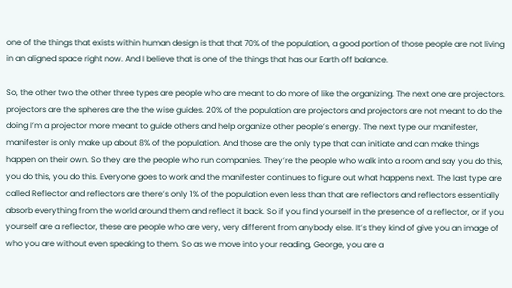one of the things that exists within human design is that that 70% of the population, a good portion of those people are not living in an aligned space right now. And I believe that is one of the things that has our Earth off balance.

So, the other two the other three types are people who are meant to do more of like the organizing. The next one are projectors. projectors are the spheres are the the wise guides. 20% of the population are projectors and projectors are not meant to do the doing I’m a projector more meant to guide others and help organize other people’s energy. The next type our manifester, manifester is only make up about 8% of the population. And those are the only type that can initiate and can make things happen on their own. So they are the people who run companies. They’re the people who walk into a room and say you do this, you do this, you do this. Everyone goes to work and the manifester continues to figure out what happens next. The last type are called Reflector and reflectors are there’s only 1% of the population even less than that are reflectors and reflectors essentially absorb everything from the world around them and reflect it back. So if you find yourself in the presence of a reflector, or if you yourself are a reflector, these are people who are very, very different from anybody else. It’s they kind of give you an image of who you are without even speaking to them. So as we move into your reading, George, you are a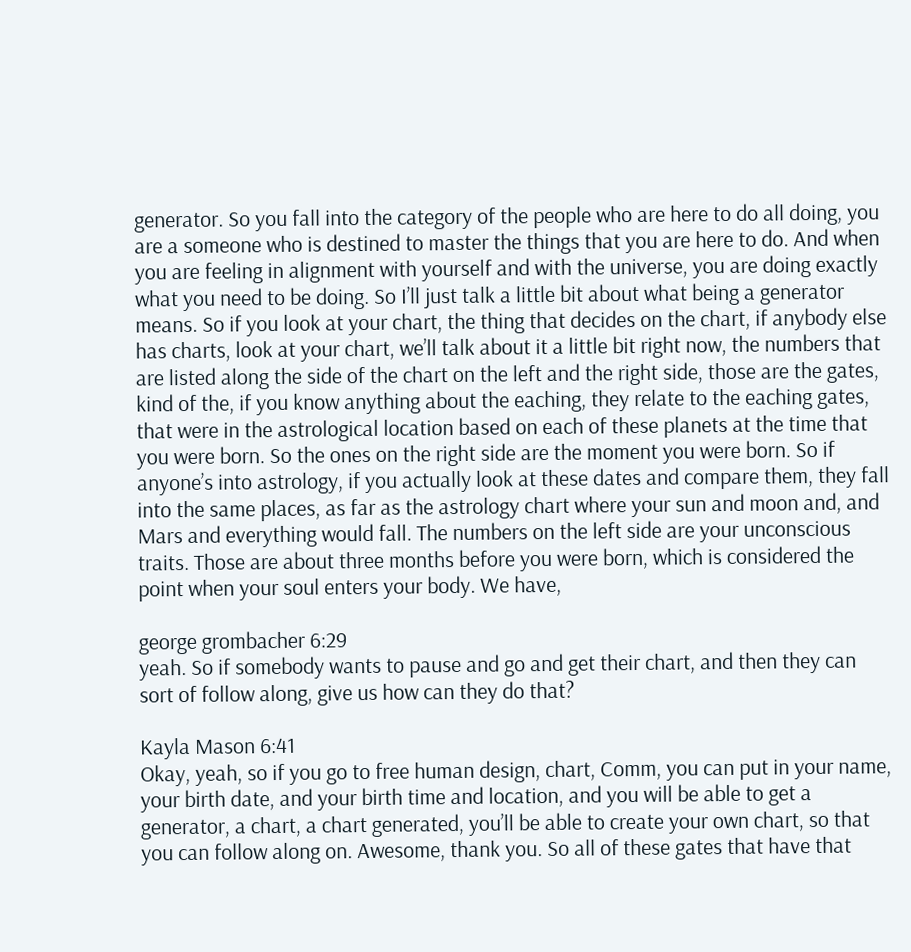generator. So you fall into the category of the people who are here to do all doing, you are a someone who is destined to master the things that you are here to do. And when you are feeling in alignment with yourself and with the universe, you are doing exactly what you need to be doing. So I’ll just talk a little bit about what being a generator means. So if you look at your chart, the thing that decides on the chart, if anybody else has charts, look at your chart, we’ll talk about it a little bit right now, the numbers that are listed along the side of the chart on the left and the right side, those are the gates, kind of the, if you know anything about the eaching, they relate to the eaching gates, that were in the astrological location based on each of these planets at the time that you were born. So the ones on the right side are the moment you were born. So if anyone’s into astrology, if you actually look at these dates and compare them, they fall into the same places, as far as the astrology chart where your sun and moon and, and Mars and everything would fall. The numbers on the left side are your unconscious traits. Those are about three months before you were born, which is considered the point when your soul enters your body. We have,

george grombacher 6:29
yeah. So if somebody wants to pause and go and get their chart, and then they can sort of follow along, give us how can they do that?

Kayla Mason 6:41
Okay, yeah, so if you go to free human design, chart, Comm, you can put in your name, your birth date, and your birth time and location, and you will be able to get a generator, a chart, a chart generated, you’ll be able to create your own chart, so that you can follow along on. Awesome, thank you. So all of these gates that have that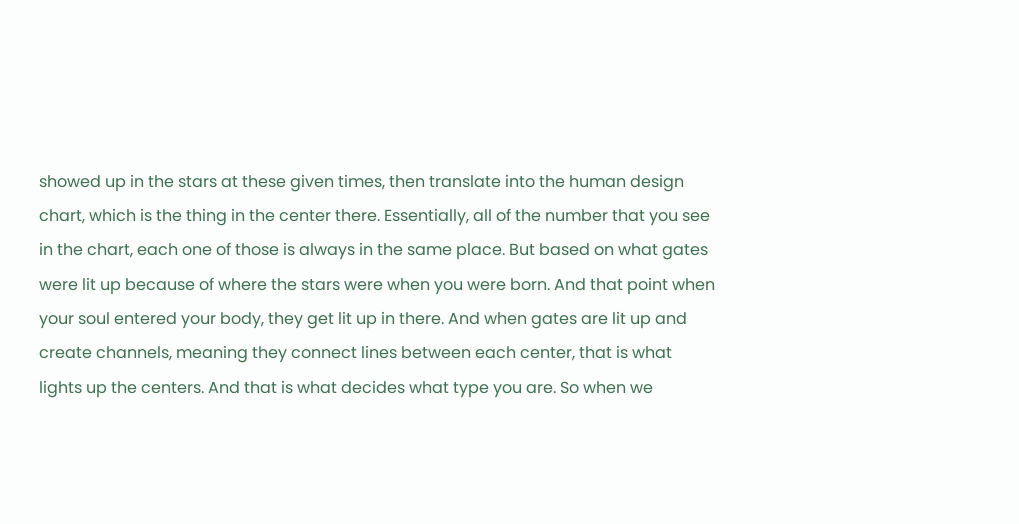showed up in the stars at these given times, then translate into the human design chart, which is the thing in the center there. Essentially, all of the number that you see in the chart, each one of those is always in the same place. But based on what gates were lit up because of where the stars were when you were born. And that point when your soul entered your body, they get lit up in there. And when gates are lit up and create channels, meaning they connect lines between each center, that is what lights up the centers. And that is what decides what type you are. So when we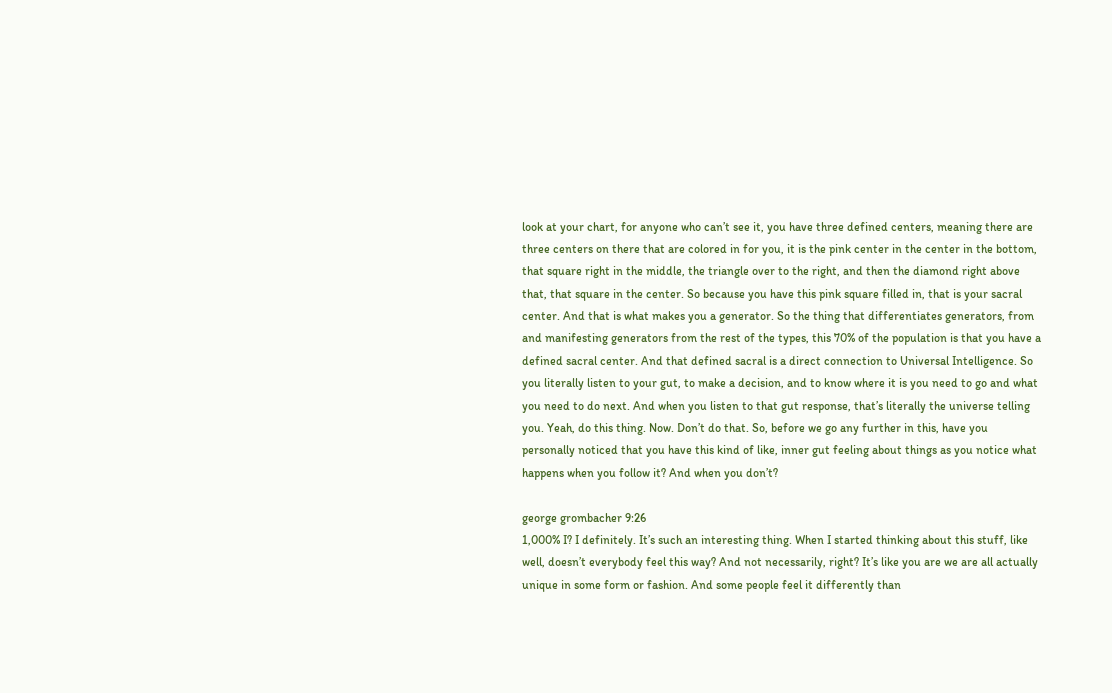look at your chart, for anyone who can’t see it, you have three defined centers, meaning there are three centers on there that are colored in for you, it is the pink center in the center in the bottom, that square right in the middle, the triangle over to the right, and then the diamond right above that, that square in the center. So because you have this pink square filled in, that is your sacral center. And that is what makes you a generator. So the thing that differentiates generators, from and manifesting generators from the rest of the types, this 70% of the population is that you have a defined sacral center. And that defined sacral is a direct connection to Universal Intelligence. So you literally listen to your gut, to make a decision, and to know where it is you need to go and what you need to do next. And when you listen to that gut response, that’s literally the universe telling you. Yeah, do this thing. Now. Don’t do that. So, before we go any further in this, have you personally noticed that you have this kind of like, inner gut feeling about things as you notice what happens when you follow it? And when you don’t?

george grombacher 9:26
1,000% I? I definitely. It’s such an interesting thing. When I started thinking about this stuff, like well, doesn’t everybody feel this way? And not necessarily, right? It’s like you are we are all actually unique in some form or fashion. And some people feel it differently than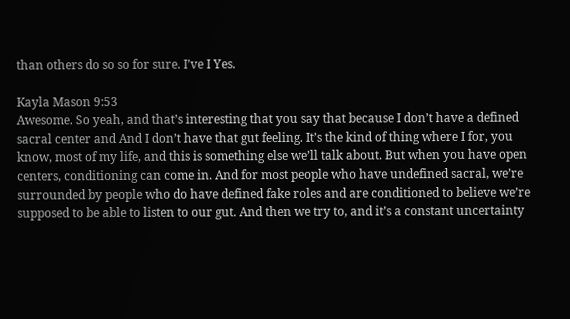than others do so so for sure. I’ve I Yes.

Kayla Mason 9:53
Awesome. So yeah, and that’s interesting that you say that because I don’t have a defined sacral center and And I don’t have that gut feeling. It’s the kind of thing where I for, you know, most of my life, and this is something else we’ll talk about. But when you have open centers, conditioning can come in. And for most people who have undefined sacral, we’re surrounded by people who do have defined fake roles and are conditioned to believe we’re supposed to be able to listen to our gut. And then we try to, and it’s a constant uncertainty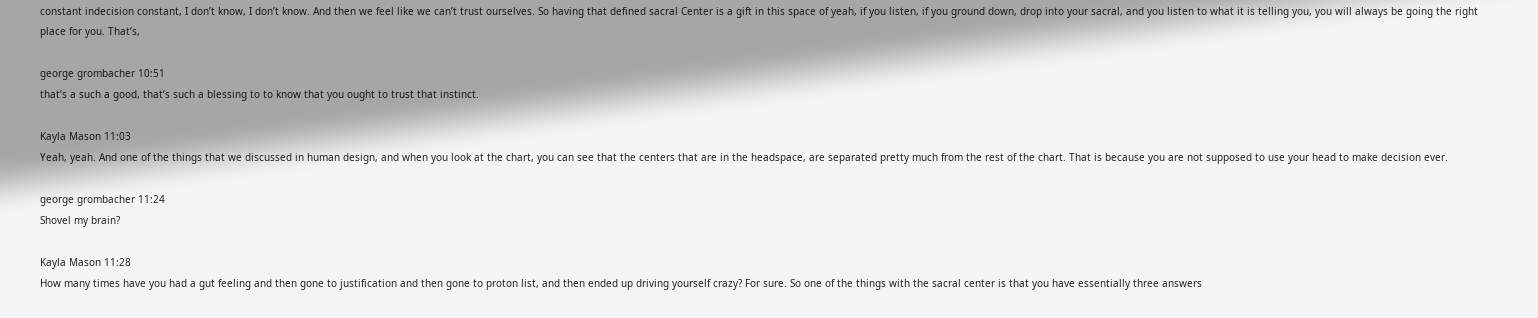constant indecision constant, I don’t know, I don’t know. And then we feel like we can’t trust ourselves. So having that defined sacral Center is a gift in this space of yeah, if you listen, if you ground down, drop into your sacral, and you listen to what it is telling you, you will always be going the right place for you. That’s,

george grombacher 10:51
that’s a such a good, that’s such a blessing to to know that you ought to trust that instinct.

Kayla Mason 11:03
Yeah, yeah. And one of the things that we discussed in human design, and when you look at the chart, you can see that the centers that are in the headspace, are separated pretty much from the rest of the chart. That is because you are not supposed to use your head to make decision ever.

george grombacher 11:24
Shovel my brain?

Kayla Mason 11:28
How many times have you had a gut feeling and then gone to justification and then gone to proton list, and then ended up driving yourself crazy? For sure. So one of the things with the sacral center is that you have essentially three answers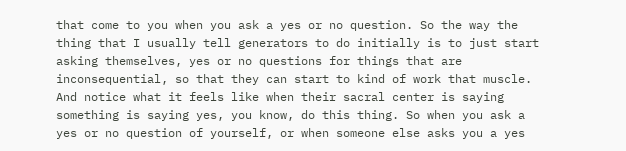that come to you when you ask a yes or no question. So the way the thing that I usually tell generators to do initially is to just start asking themselves, yes or no questions for things that are inconsequential, so that they can start to kind of work that muscle. And notice what it feels like when their sacral center is saying something is saying yes, you know, do this thing. So when you ask a yes or no question of yourself, or when someone else asks you a yes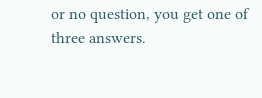or no question, you get one of three answers.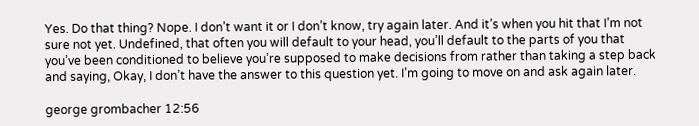Yes. Do that thing? Nope. I don’t want it or I don’t know, try again later. And it’s when you hit that I’m not sure not yet. Undefined, that often you will default to your head, you’ll default to the parts of you that you’ve been conditioned to believe you’re supposed to make decisions from rather than taking a step back and saying, Okay, I don’t have the answer to this question yet. I’m going to move on and ask again later.

george grombacher 12:56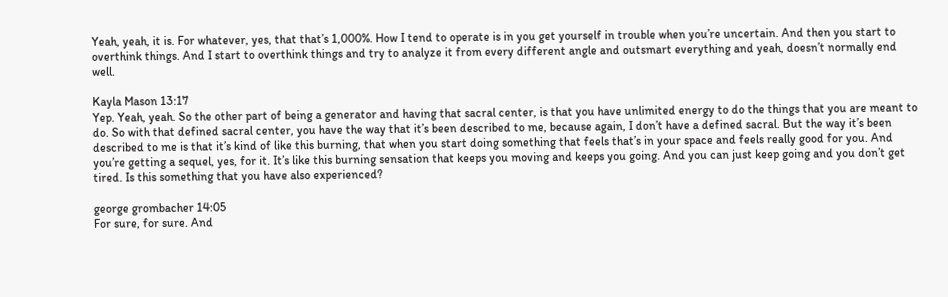Yeah, yeah, it is. For whatever, yes, that that’s 1,000%. How I tend to operate is in you get yourself in trouble when you’re uncertain. And then you start to overthink things. And I start to overthink things and try to analyze it from every different angle and outsmart everything and yeah, doesn’t normally end well.

Kayla Mason 13:17
Yep. Yeah, yeah. So the other part of being a generator and having that sacral center, is that you have unlimited energy to do the things that you are meant to do. So with that defined sacral center, you have the way that it’s been described to me, because again, I don’t have a defined sacral. But the way it’s been described to me is that it’s kind of like this burning, that when you start doing something that feels that’s in your space and feels really good for you. And you’re getting a sequel, yes, for it. It’s like this burning sensation that keeps you moving and keeps you going. And you can just keep going and you don’t get tired. Is this something that you have also experienced?

george grombacher 14:05
For sure, for sure. And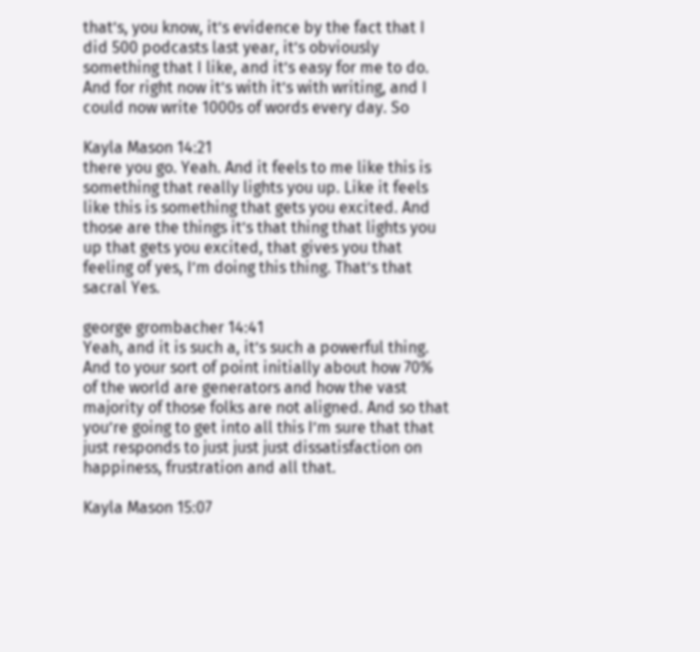that’s, you know, it’s evidence by the fact that I did 500 podcasts last year, it’s obviously something that I like, and it’s easy for me to do. And for right now it’s with it’s with writing, and I could now write 1000s of words every day. So

Kayla Mason 14:21
there you go. Yeah. And it feels to me like this is something that really lights you up. Like it feels like this is something that gets you excited. And those are the things it’s that thing that lights you up that gets you excited, that gives you that feeling of yes, I’m doing this thing. That’s that sacral Yes.

george grombacher 14:41
Yeah, and it is such a, it’s such a powerful thing. And to your sort of point initially about how 70% of the world are generators and how the vast majority of those folks are not aligned. And so that you’re going to get into all this I’m sure that that just responds to just just just dissatisfaction on happiness, frustration and all that.

Kayla Mason 15:07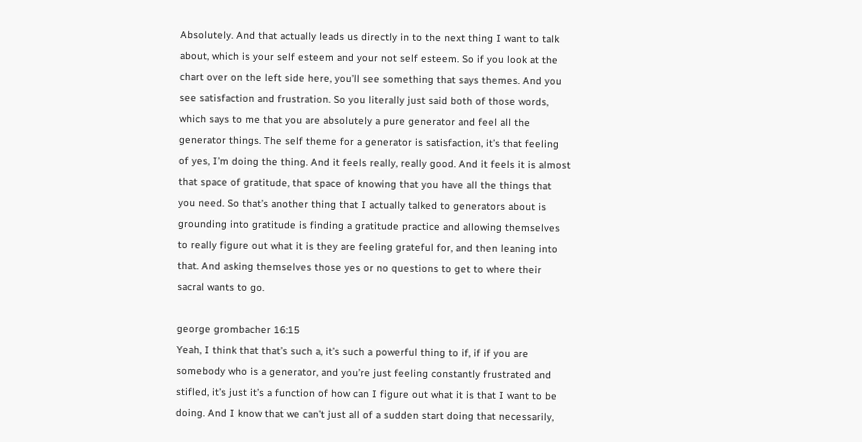Absolutely. And that actually leads us directly in to the next thing I want to talk about, which is your self esteem and your not self esteem. So if you look at the chart over on the left side here, you’ll see something that says themes. And you see satisfaction and frustration. So you literally just said both of those words, which says to me that you are absolutely a pure generator and feel all the generator things. The self theme for a generator is satisfaction, it’s that feeling of yes, I’m doing the thing. And it feels really, really good. And it feels it is almost that space of gratitude, that space of knowing that you have all the things that you need. So that’s another thing that I actually talked to generators about is grounding into gratitude is finding a gratitude practice and allowing themselves to really figure out what it is they are feeling grateful for, and then leaning into that. And asking themselves those yes or no questions to get to where their sacral wants to go.

george grombacher 16:15
Yeah, I think that that’s such a, it’s such a powerful thing to if, if if you are somebody who is a generator, and you’re just feeling constantly frustrated and stifled, it’s just it’s a function of how can I figure out what it is that I want to be doing. And I know that we can’t just all of a sudden start doing that necessarily,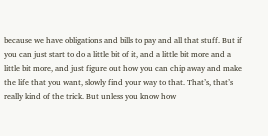because we have obligations and bills to pay and all that stuff. But if you can just start to do a little bit of it, and a little bit more and a little bit more, and just figure out how you can chip away and make the life that you want, slowly find your way to that. That’s, that’s really kind of the trick. But unless you know how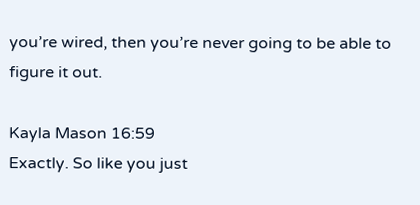you’re wired, then you’re never going to be able to figure it out.

Kayla Mason 16:59
Exactly. So like you just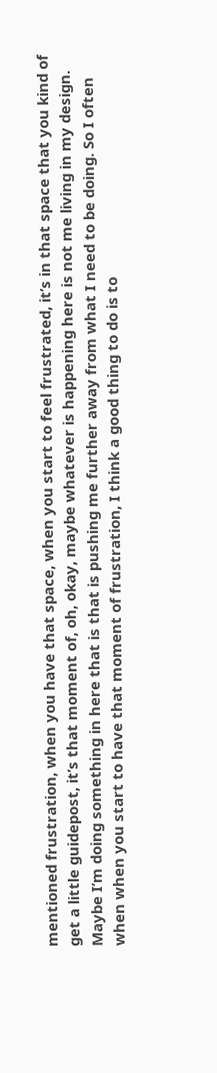mentioned frustration, when you have that space, when you start to feel frustrated, it’s in that space that you kind of get a little guidepost, it’s that moment of, oh, okay, maybe whatever is happening here is not me living in my design. Maybe I’m doing something in here that is that is pushing me further away from what I need to be doing. So I often when when you start to have that moment of frustration, I think a good thing to do is to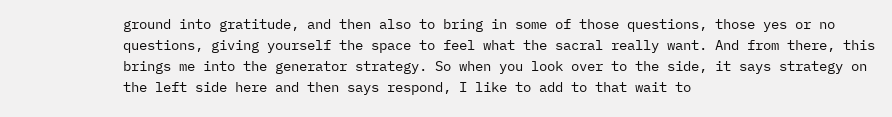ground into gratitude, and then also to bring in some of those questions, those yes or no questions, giving yourself the space to feel what the sacral really want. And from there, this brings me into the generator strategy. So when you look over to the side, it says strategy on the left side here and then says respond, I like to add to that wait to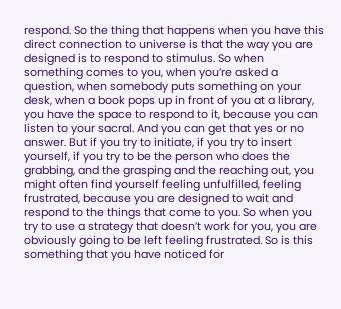respond. So the thing that happens when you have this direct connection to universe is that the way you are designed is to respond to stimulus. So when something comes to you, when you’re asked a question, when somebody puts something on your desk, when a book pops up in front of you at a library, you have the space to respond to it, because you can listen to your sacral. And you can get that yes or no answer. But if you try to initiate, if you try to insert yourself, if you try to be the person who does the grabbing, and the grasping and the reaching out, you might often find yourself feeling unfulfilled, feeling frustrated, because you are designed to wait and respond to the things that come to you. So when you try to use a strategy that doesn’t work for you, you are obviously going to be left feeling frustrated. So is this something that you have noticed for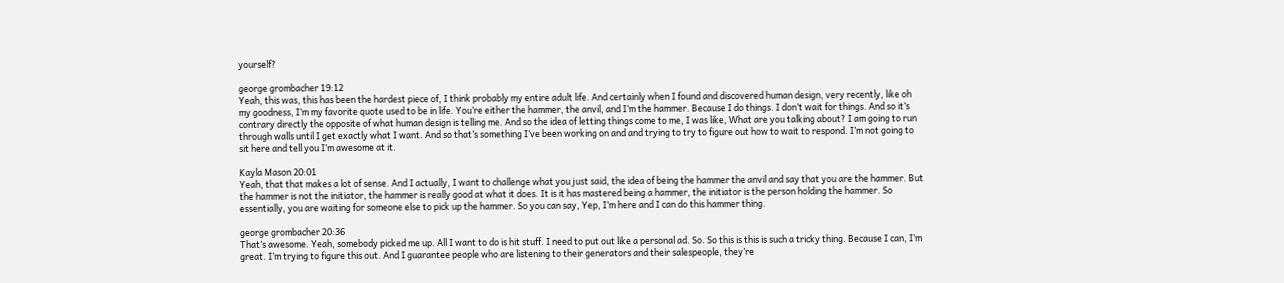yourself?

george grombacher 19:12
Yeah, this was, this has been the hardest piece of, I think probably my entire adult life. And certainly when I found and discovered human design, very recently, like oh my goodness, I’m my favorite quote used to be in life. You’re either the hammer, the anvil, and I’m the hammer. Because I do things. I don’t wait for things. And so it’s contrary directly the opposite of what human design is telling me. And so the idea of letting things come to me, I was like, What are you talking about? I am going to run through walls until I get exactly what I want. And so that’s something I’ve been working on and and trying to try to figure out how to wait to respond. I’m not going to sit here and tell you I’m awesome at it.

Kayla Mason 20:01
Yeah, that that makes a lot of sense. And I actually, I want to challenge what you just said, the idea of being the hammer the anvil and say that you are the hammer. But the hammer is not the initiator, the hammer is really good at what it does. It is it has mastered being a hammer, the initiator is the person holding the hammer. So essentially, you are waiting for someone else to pick up the hammer. So you can say, Yep, I’m here and I can do this hammer thing.

george grombacher 20:36
That’s awesome. Yeah, somebody picked me up. All I want to do is hit stuff. I need to put out like a personal ad. So. So this is this is such a tricky thing. Because I can, I’m great. I’m trying to figure this out. And I guarantee people who are listening to their generators and their salespeople, they’re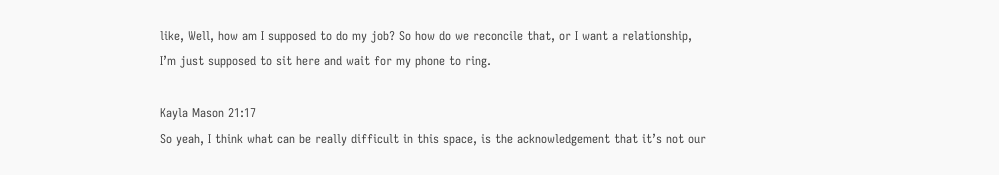like, Well, how am I supposed to do my job? So how do we reconcile that, or I want a relationship, I’m just supposed to sit here and wait for my phone to ring.

Kayla Mason 21:17
So yeah, I think what can be really difficult in this space, is the acknowledgement that it’s not our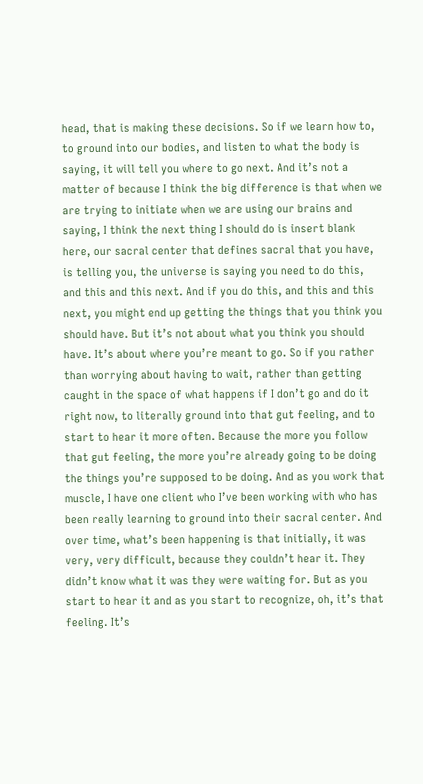head, that is making these decisions. So if we learn how to, to ground into our bodies, and listen to what the body is saying, it will tell you where to go next. And it’s not a matter of because I think the big difference is that when we are trying to initiate when we are using our brains and saying, I think the next thing I should do is insert blank here, our sacral center that defines sacral that you have, is telling you, the universe is saying you need to do this, and this and this next. And if you do this, and this and this next, you might end up getting the things that you think you should have. But it’s not about what you think you should have. It’s about where you’re meant to go. So if you rather than worrying about having to wait, rather than getting caught in the space of what happens if I don’t go and do it right now, to literally ground into that gut feeling, and to start to hear it more often. Because the more you follow that gut feeling, the more you’re already going to be doing the things you’re supposed to be doing. And as you work that muscle, I have one client who I’ve been working with who has been really learning to ground into their sacral center. And over time, what’s been happening is that initially, it was very, very difficult, because they couldn’t hear it. They didn’t know what it was they were waiting for. But as you start to hear it and as you start to recognize, oh, it’s that feeling. It’s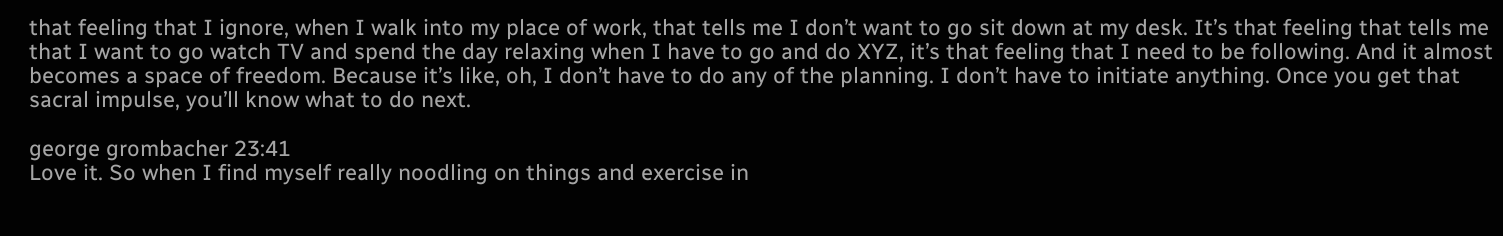that feeling that I ignore, when I walk into my place of work, that tells me I don’t want to go sit down at my desk. It’s that feeling that tells me that I want to go watch TV and spend the day relaxing when I have to go and do XYZ, it’s that feeling that I need to be following. And it almost becomes a space of freedom. Because it’s like, oh, I don’t have to do any of the planning. I don’t have to initiate anything. Once you get that sacral impulse, you’ll know what to do next.

george grombacher 23:41
Love it. So when I find myself really noodling on things and exercise in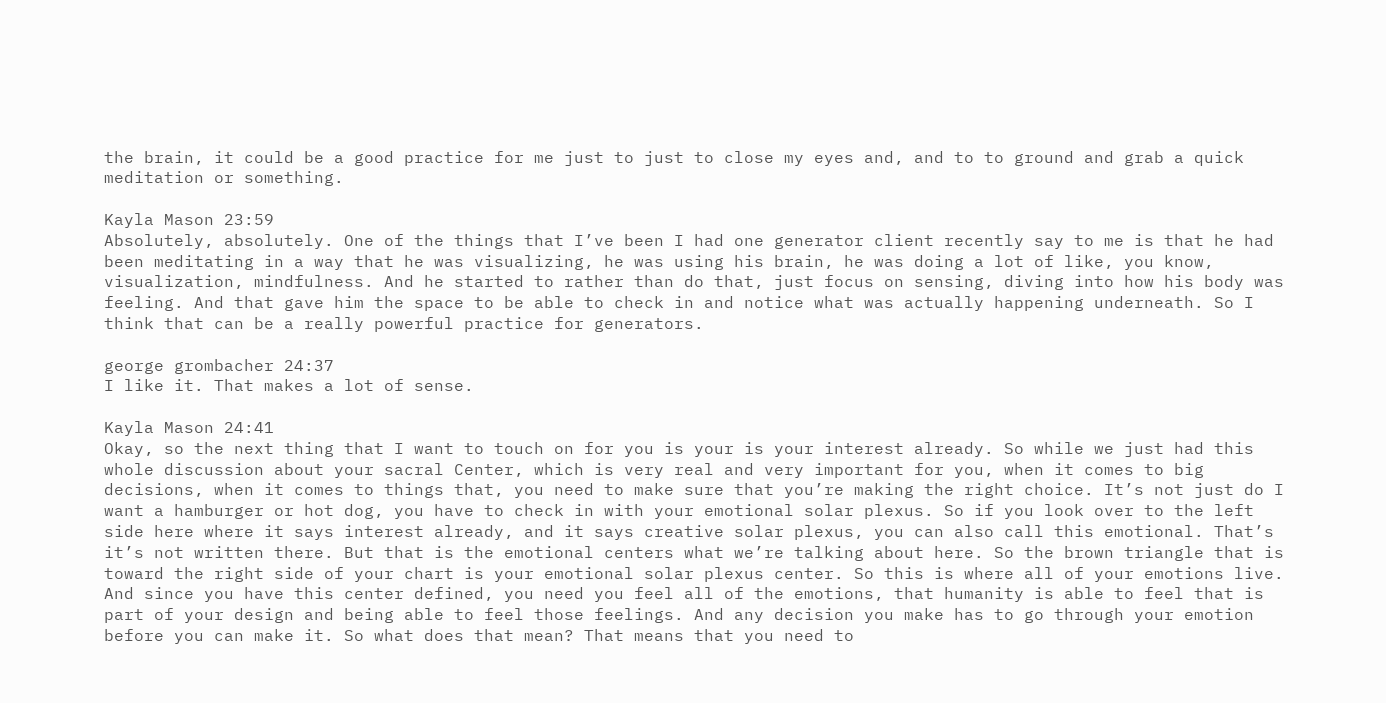the brain, it could be a good practice for me just to just to close my eyes and, and to to ground and grab a quick meditation or something.

Kayla Mason 23:59
Absolutely, absolutely. One of the things that I’ve been I had one generator client recently say to me is that he had been meditating in a way that he was visualizing, he was using his brain, he was doing a lot of like, you know, visualization, mindfulness. And he started to rather than do that, just focus on sensing, diving into how his body was feeling. And that gave him the space to be able to check in and notice what was actually happening underneath. So I think that can be a really powerful practice for generators.

george grombacher 24:37
I like it. That makes a lot of sense.

Kayla Mason 24:41
Okay, so the next thing that I want to touch on for you is your is your interest already. So while we just had this whole discussion about your sacral Center, which is very real and very important for you, when it comes to big decisions, when it comes to things that, you need to make sure that you’re making the right choice. It’s not just do I want a hamburger or hot dog, you have to check in with your emotional solar plexus. So if you look over to the left side here where it says interest already, and it says creative solar plexus, you can also call this emotional. That’s it’s not written there. But that is the emotional centers what we’re talking about here. So the brown triangle that is toward the right side of your chart is your emotional solar plexus center. So this is where all of your emotions live. And since you have this center defined, you need you feel all of the emotions, that humanity is able to feel that is part of your design and being able to feel those feelings. And any decision you make has to go through your emotion before you can make it. So what does that mean? That means that you need to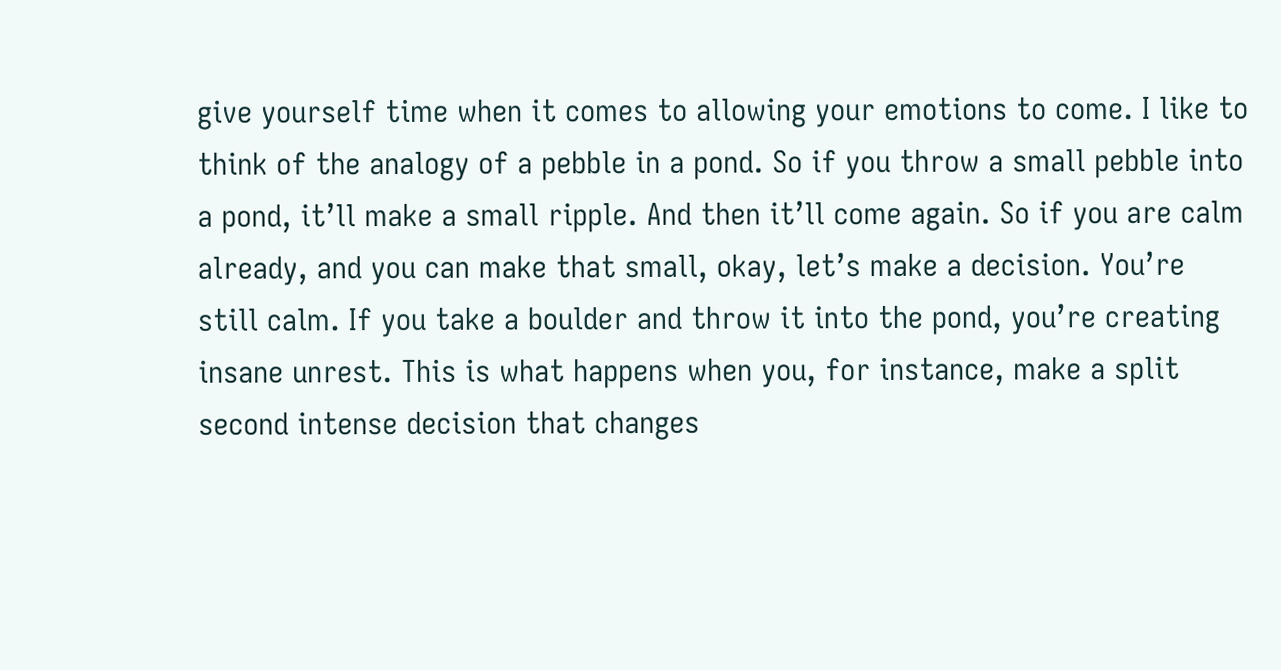give yourself time when it comes to allowing your emotions to come. I like to think of the analogy of a pebble in a pond. So if you throw a small pebble into a pond, it’ll make a small ripple. And then it’ll come again. So if you are calm already, and you can make that small, okay, let’s make a decision. You’re still calm. If you take a boulder and throw it into the pond, you’re creating insane unrest. This is what happens when you, for instance, make a split second intense decision that changes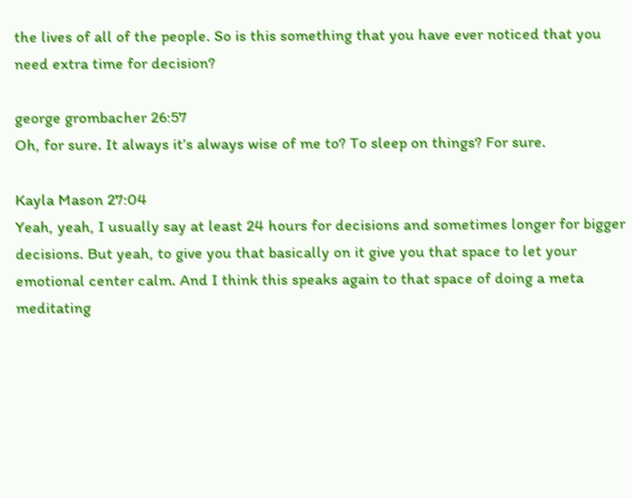the lives of all of the people. So is this something that you have ever noticed that you need extra time for decision?

george grombacher 26:57
Oh, for sure. It always it’s always wise of me to? To sleep on things? For sure.

Kayla Mason 27:04
Yeah, yeah, I usually say at least 24 hours for decisions and sometimes longer for bigger decisions. But yeah, to give you that basically on it give you that space to let your emotional center calm. And I think this speaks again to that space of doing a meta meditating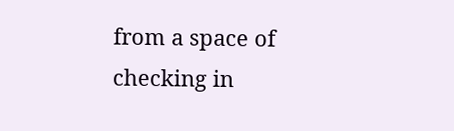from a space of checking in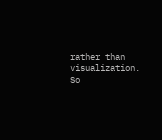rather than visualization. So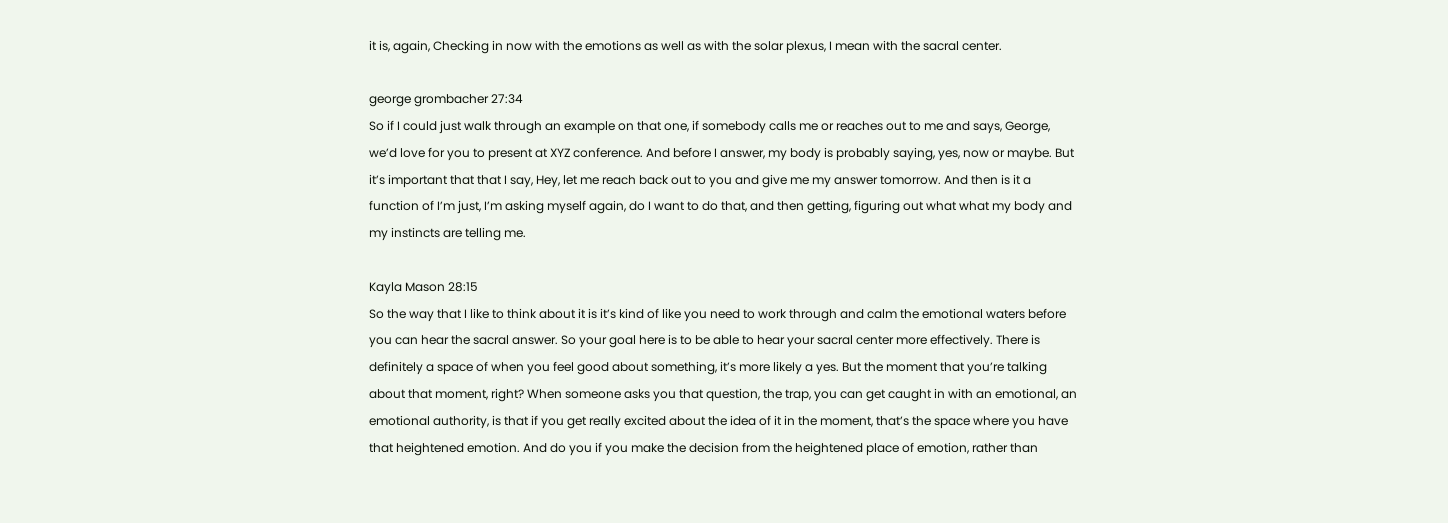it is, again, Checking in now with the emotions as well as with the solar plexus, I mean with the sacral center.

george grombacher 27:34
So if I could just walk through an example on that one, if somebody calls me or reaches out to me and says, George, we’d love for you to present at XYZ conference. And before I answer, my body is probably saying, yes, now or maybe. But it’s important that that I say, Hey, let me reach back out to you and give me my answer tomorrow. And then is it a function of I’m just, I’m asking myself again, do I want to do that, and then getting, figuring out what what my body and my instincts are telling me.

Kayla Mason 28:15
So the way that I like to think about it is it’s kind of like you need to work through and calm the emotional waters before you can hear the sacral answer. So your goal here is to be able to hear your sacral center more effectively. There is definitely a space of when you feel good about something, it’s more likely a yes. But the moment that you’re talking about that moment, right? When someone asks you that question, the trap, you can get caught in with an emotional, an emotional authority, is that if you get really excited about the idea of it in the moment, that’s the space where you have that heightened emotion. And do you if you make the decision from the heightened place of emotion, rather than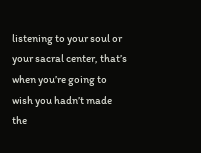listening to your soul or your sacral center, that’s when you’re going to wish you hadn’t made the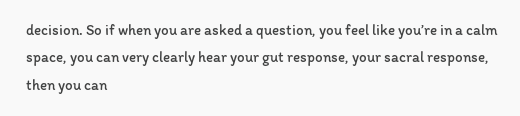decision. So if when you are asked a question, you feel like you’re in a calm space, you can very clearly hear your gut response, your sacral response, then you can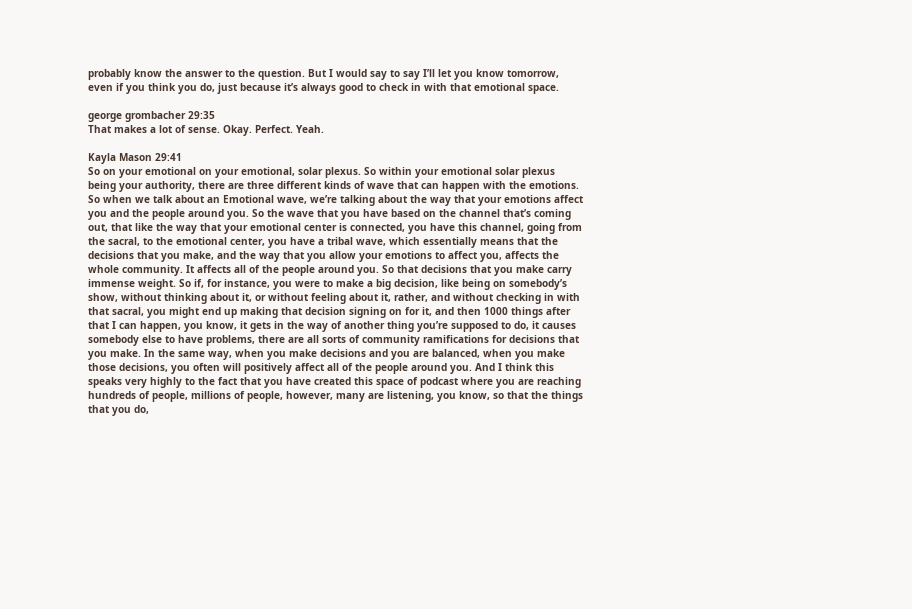probably know the answer to the question. But I would say to say I’ll let you know tomorrow, even if you think you do, just because it’s always good to check in with that emotional space.

george grombacher 29:35
That makes a lot of sense. Okay. Perfect. Yeah.

Kayla Mason 29:41
So on your emotional on your emotional, solar plexus. So within your emotional solar plexus being your authority, there are three different kinds of wave that can happen with the emotions. So when we talk about an Emotional wave, we’re talking about the way that your emotions affect you and the people around you. So the wave that you have based on the channel that’s coming out, that like the way that your emotional center is connected, you have this channel, going from the sacral, to the emotional center, you have a tribal wave, which essentially means that the decisions that you make, and the way that you allow your emotions to affect you, affects the whole community. It affects all of the people around you. So that decisions that you make carry immense weight. So if, for instance, you were to make a big decision, like being on somebody’s show, without thinking about it, or without feeling about it, rather, and without checking in with that sacral, you might end up making that decision signing on for it, and then 1000 things after that I can happen, you know, it gets in the way of another thing you’re supposed to do, it causes somebody else to have problems, there are all sorts of community ramifications for decisions that you make. In the same way, when you make decisions and you are balanced, when you make those decisions, you often will positively affect all of the people around you. And I think this speaks very highly to the fact that you have created this space of podcast where you are reaching hundreds of people, millions of people, however, many are listening, you know, so that the things that you do,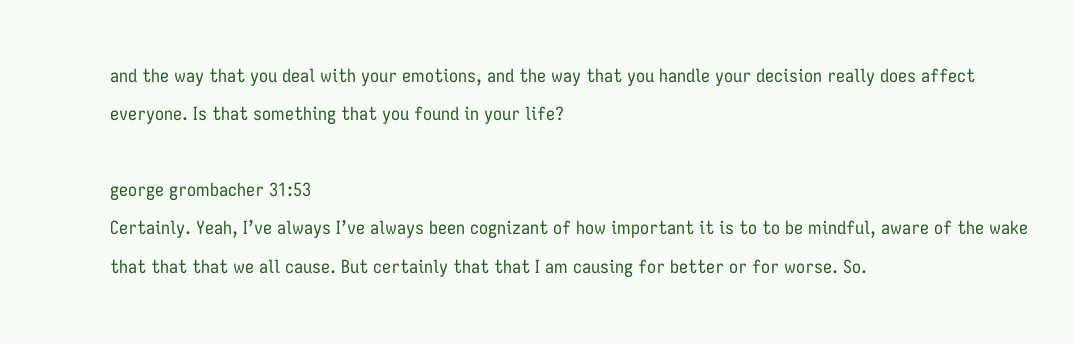and the way that you deal with your emotions, and the way that you handle your decision really does affect everyone. Is that something that you found in your life?

george grombacher 31:53
Certainly. Yeah, I’ve always I’ve always been cognizant of how important it is to to be mindful, aware of the wake that that that we all cause. But certainly that that I am causing for better or for worse. So.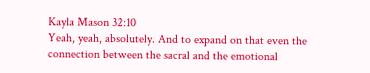Kayla Mason 32:10
Yeah, yeah, absolutely. And to expand on that even the connection between the sacral and the emotional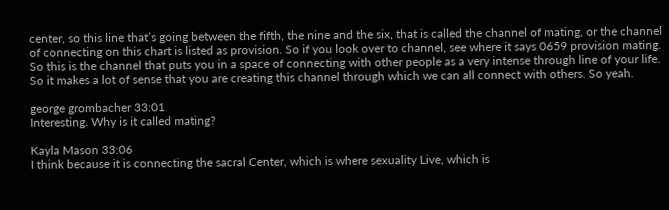center, so this line that’s going between the fifth, the nine and the six, that is called the channel of mating, or the channel of connecting on this chart is listed as provision. So if you look over to channel, see where it says 0659 provision mating. So this is the channel that puts you in a space of connecting with other people as a very intense through line of your life. So it makes a lot of sense that you are creating this channel through which we can all connect with others. So yeah.

george grombacher 33:01
Interesting. Why is it called mating?

Kayla Mason 33:06
I think because it is connecting the sacral Center, which is where sexuality Live, which is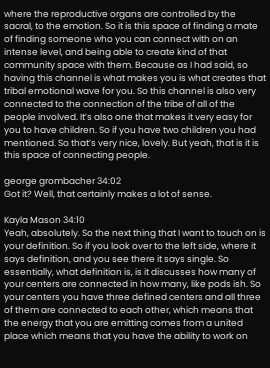where the reproductive organs are controlled by the sacral, to the emotion. So it is this space of finding a mate of finding someone who you can connect with on an intense level, and being able to create kind of that community space with them. Because as I had said, so having this channel is what makes you is what creates that tribal emotional wave for you. So this channel is also very connected to the connection of the tribe of all of the people involved. It’s also one that makes it very easy for you to have children. So if you have two children you had mentioned. So that’s very nice, lovely. But yeah, that is it is this space of connecting people.

george grombacher 34:02
Got it? Well, that certainly makes a lot of sense.

Kayla Mason 34:10
Yeah, absolutely. So the next thing that I want to touch on is your definition. So if you look over to the left side, where it says definition, and you see there it says single. So essentially, what definition is, is it discusses how many of your centers are connected in how many, like pods ish. So your centers you have three defined centers and all three of them are connected to each other, which means that the energy that you are emitting comes from a united place which means that you have the ability to work on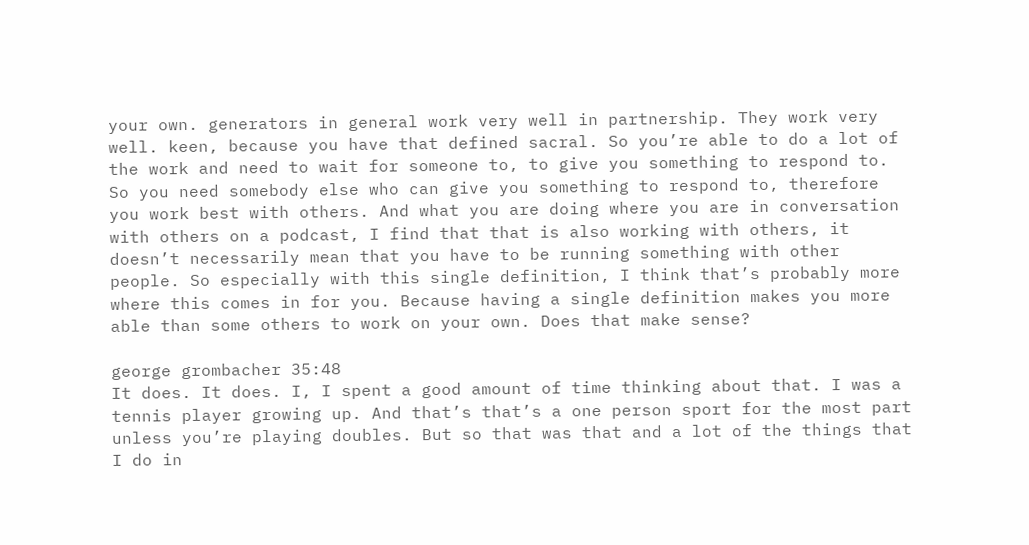your own. generators in general work very well in partnership. They work very well. keen, because you have that defined sacral. So you’re able to do a lot of the work and need to wait for someone to, to give you something to respond to. So you need somebody else who can give you something to respond to, therefore you work best with others. And what you are doing where you are in conversation with others on a podcast, I find that that is also working with others, it doesn’t necessarily mean that you have to be running something with other people. So especially with this single definition, I think that’s probably more where this comes in for you. Because having a single definition makes you more able than some others to work on your own. Does that make sense?

george grombacher 35:48
It does. It does. I, I spent a good amount of time thinking about that. I was a tennis player growing up. And that’s that’s a one person sport for the most part unless you’re playing doubles. But so that was that and a lot of the things that I do in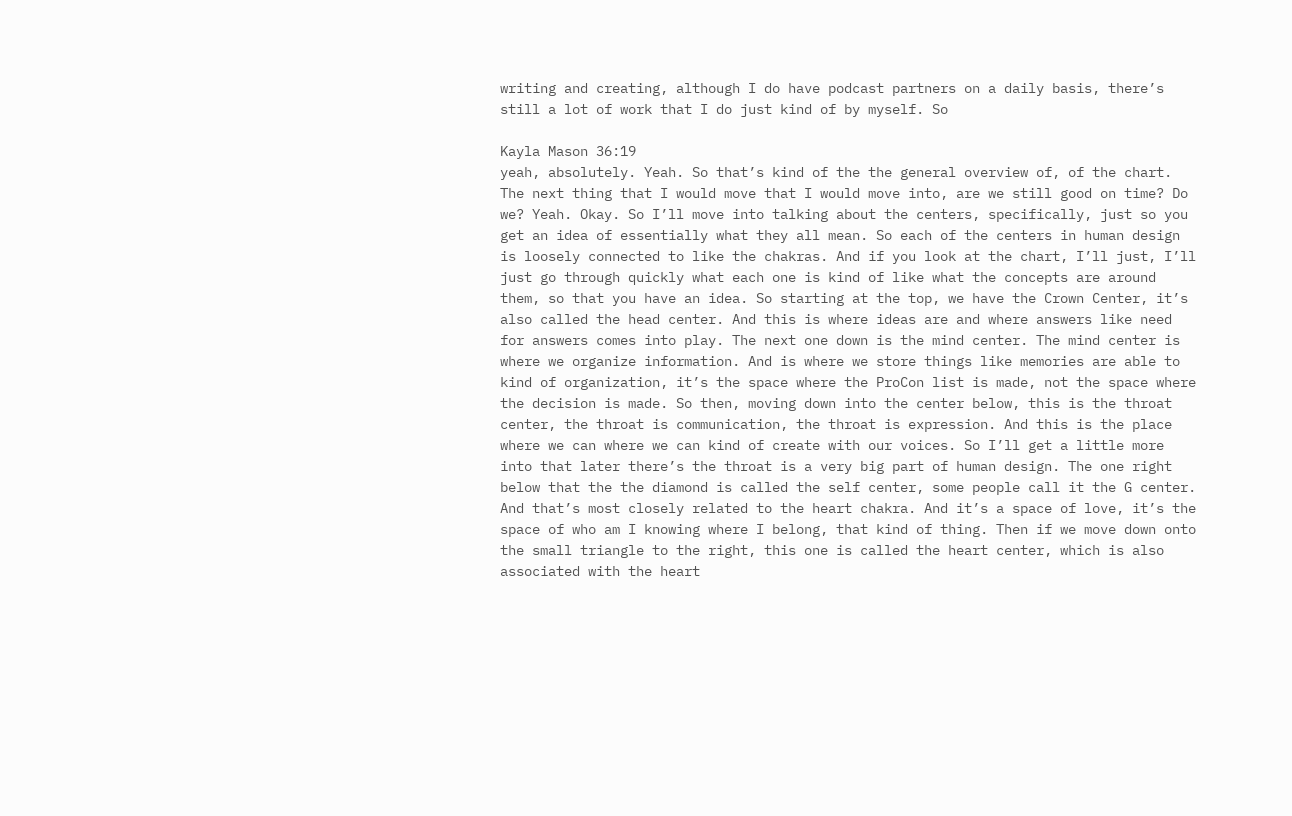writing and creating, although I do have podcast partners on a daily basis, there’s still a lot of work that I do just kind of by myself. So

Kayla Mason 36:19
yeah, absolutely. Yeah. So that’s kind of the the general overview of, of the chart. The next thing that I would move that I would move into, are we still good on time? Do we? Yeah. Okay. So I’ll move into talking about the centers, specifically, just so you get an idea of essentially what they all mean. So each of the centers in human design is loosely connected to like the chakras. And if you look at the chart, I’ll just, I’ll just go through quickly what each one is kind of like what the concepts are around them, so that you have an idea. So starting at the top, we have the Crown Center, it’s also called the head center. And this is where ideas are and where answers like need for answers comes into play. The next one down is the mind center. The mind center is where we organize information. And is where we store things like memories are able to kind of organization, it’s the space where the ProCon list is made, not the space where the decision is made. So then, moving down into the center below, this is the throat center, the throat is communication, the throat is expression. And this is the place where we can where we can kind of create with our voices. So I’ll get a little more into that later there’s the throat is a very big part of human design. The one right below that the the diamond is called the self center, some people call it the G center. And that’s most closely related to the heart chakra. And it’s a space of love, it’s the space of who am I knowing where I belong, that kind of thing. Then if we move down onto the small triangle to the right, this one is called the heart center, which is also associated with the heart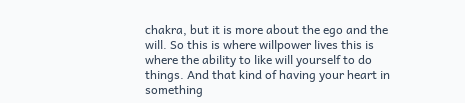chakra, but it is more about the ego and the will. So this is where willpower lives this is where the ability to like will yourself to do things. And that kind of having your heart in something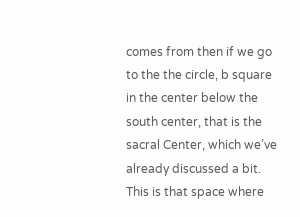comes from then if we go to the the circle, b square in the center below the south center, that is the sacral Center, which we’ve already discussed a bit. This is that space where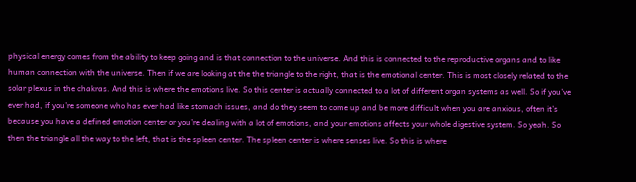physical energy comes from the ability to keep going and is that connection to the universe. And this is connected to the reproductive organs and to like human connection with the universe. Then if we are looking at the the triangle to the right, that is the emotional center. This is most closely related to the solar plexus in the chakras. And this is where the emotions live. So this center is actually connected to a lot of different organ systems as well. So if you’ve ever had, if you’re someone who has ever had like stomach issues, and do they seem to come up and be more difficult when you are anxious, often it’s because you have a defined emotion center or you’re dealing with a lot of emotions, and your emotions affects your whole digestive system. So yeah. So then the triangle all the way to the left, that is the spleen center. The spleen center is where senses live. So this is where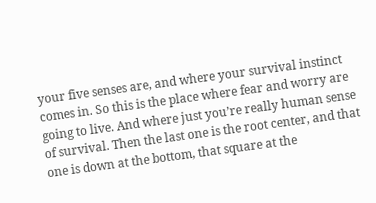your five senses are, and where your survival instinct comes in. So this is the place where fear and worry are going to live. And where just you’re really human sense of survival. Then the last one is the root center, and that one is down at the bottom, that square at the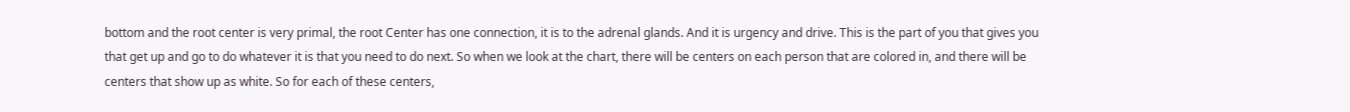bottom and the root center is very primal, the root Center has one connection, it is to the adrenal glands. And it is urgency and drive. This is the part of you that gives you that get up and go to do whatever it is that you need to do next. So when we look at the chart, there will be centers on each person that are colored in, and there will be centers that show up as white. So for each of these centers,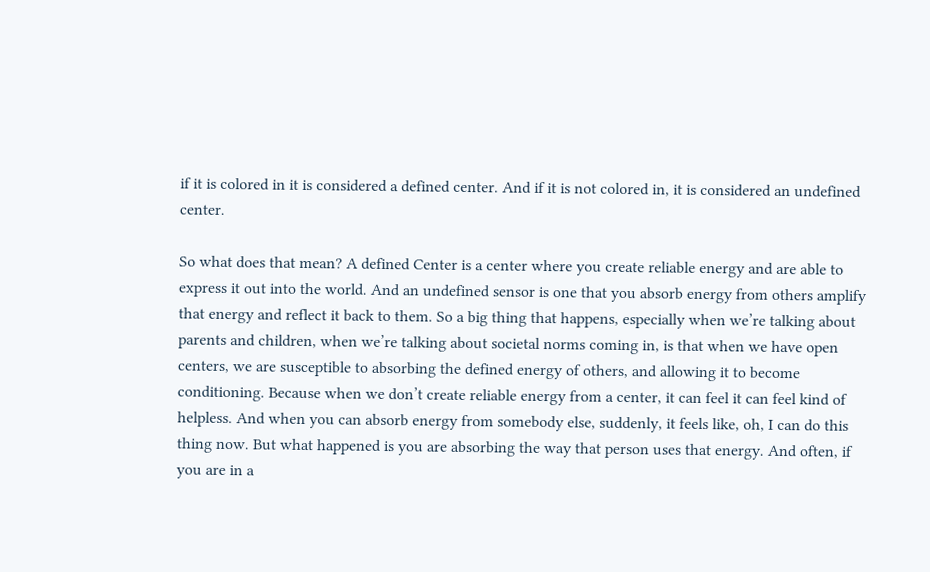if it is colored in it is considered a defined center. And if it is not colored in, it is considered an undefined center.

So what does that mean? A defined Center is a center where you create reliable energy and are able to express it out into the world. And an undefined sensor is one that you absorb energy from others amplify that energy and reflect it back to them. So a big thing that happens, especially when we’re talking about parents and children, when we’re talking about societal norms coming in, is that when we have open centers, we are susceptible to absorbing the defined energy of others, and allowing it to become conditioning. Because when we don’t create reliable energy from a center, it can feel it can feel kind of helpless. And when you can absorb energy from somebody else, suddenly, it feels like, oh, I can do this thing now. But what happened is you are absorbing the way that person uses that energy. And often, if you are in a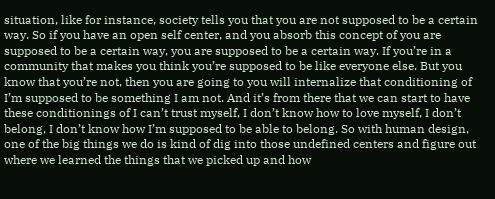situation, like for instance, society tells you that you are not supposed to be a certain way. So if you have an open self center, and you absorb this concept of you are supposed to be a certain way, you are supposed to be a certain way. If you’re in a community that makes you think you’re supposed to be like everyone else. But you know that you’re not, then you are going to you will internalize that conditioning of I’m supposed to be something I am not. And it’s from there that we can start to have these conditionings of I can’t trust myself, I don’t know how to love myself, I don’t belong, I don’t know how I’m supposed to be able to belong. So with human design, one of the big things we do is kind of dig into those undefined centers and figure out where we learned the things that we picked up and how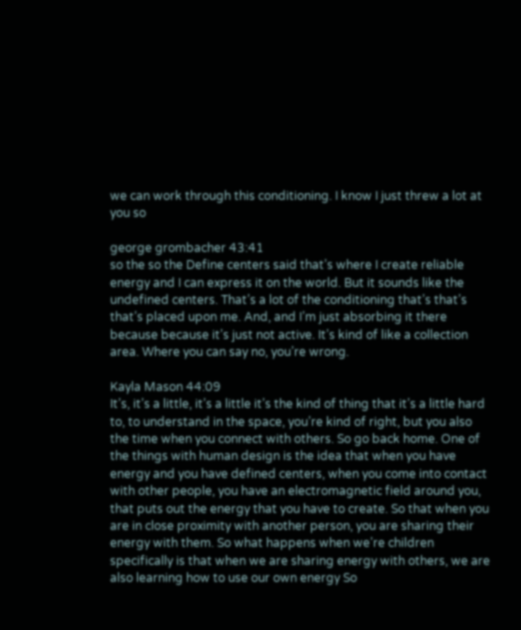we can work through this conditioning. I know I just threw a lot at you so

george grombacher 43:41
so the so the Define centers said that’s where I create reliable energy and I can express it on the world. But it sounds like the undefined centers. That’s a lot of the conditioning that’s that’s that’s placed upon me. And, and I’m just absorbing it there because because it’s just not active. It’s kind of like a collection area. Where you can say no, you’re wrong.

Kayla Mason 44:09
It’s, it’s a little, it’s a little it’s the kind of thing that it’s a little hard to, to understand in the space, you’re kind of right, but you also the time when you connect with others. So go back home. One of the things with human design is the idea that when you have energy and you have defined centers, when you come into contact with other people, you have an electromagnetic field around you, that puts out the energy that you have to create. So that when you are in close proximity with another person, you are sharing their energy with them. So what happens when we’re children specifically is that when we are sharing energy with others, we are also learning how to use our own energy So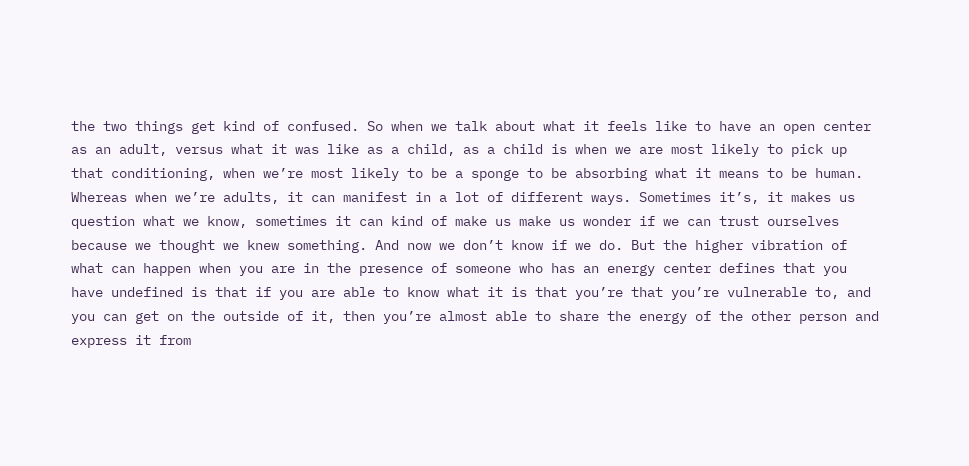the two things get kind of confused. So when we talk about what it feels like to have an open center as an adult, versus what it was like as a child, as a child is when we are most likely to pick up that conditioning, when we’re most likely to be a sponge to be absorbing what it means to be human. Whereas when we’re adults, it can manifest in a lot of different ways. Sometimes it’s, it makes us question what we know, sometimes it can kind of make us make us wonder if we can trust ourselves because we thought we knew something. And now we don’t know if we do. But the higher vibration of what can happen when you are in the presence of someone who has an energy center defines that you have undefined is that if you are able to know what it is that you’re that you’re vulnerable to, and you can get on the outside of it, then you’re almost able to share the energy of the other person and express it from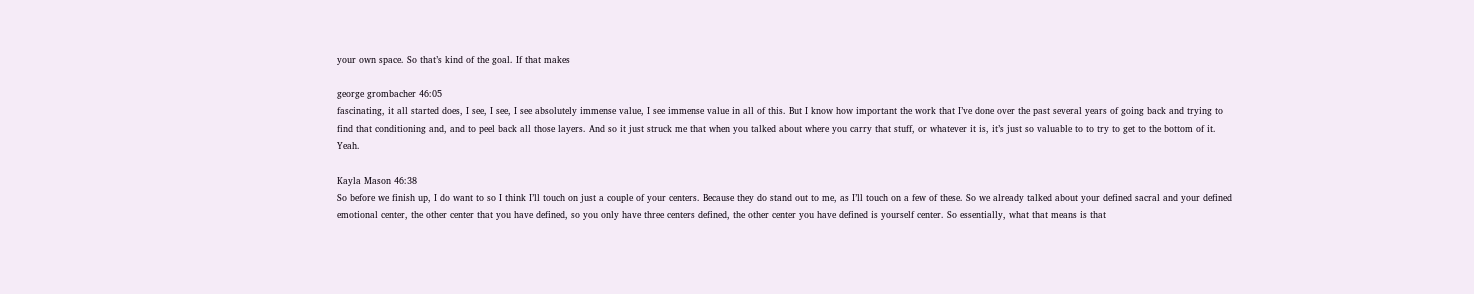your own space. So that’s kind of the goal. If that makes

george grombacher 46:05
fascinating, it all started does, I see, I see, I see absolutely immense value, I see immense value in all of this. But I know how important the work that I’ve done over the past several years of going back and trying to find that conditioning and, and to peel back all those layers. And so it just struck me that when you talked about where you carry that stuff, or whatever it is, it’s just so valuable to to try to get to the bottom of it. Yeah.

Kayla Mason 46:38
So before we finish up, I do want to so I think I’ll touch on just a couple of your centers. Because they do stand out to me, as I’ll touch on a few of these. So we already talked about your defined sacral and your defined emotional center, the other center that you have defined, so you only have three centers defined, the other center you have defined is yourself center. So essentially, what that means is that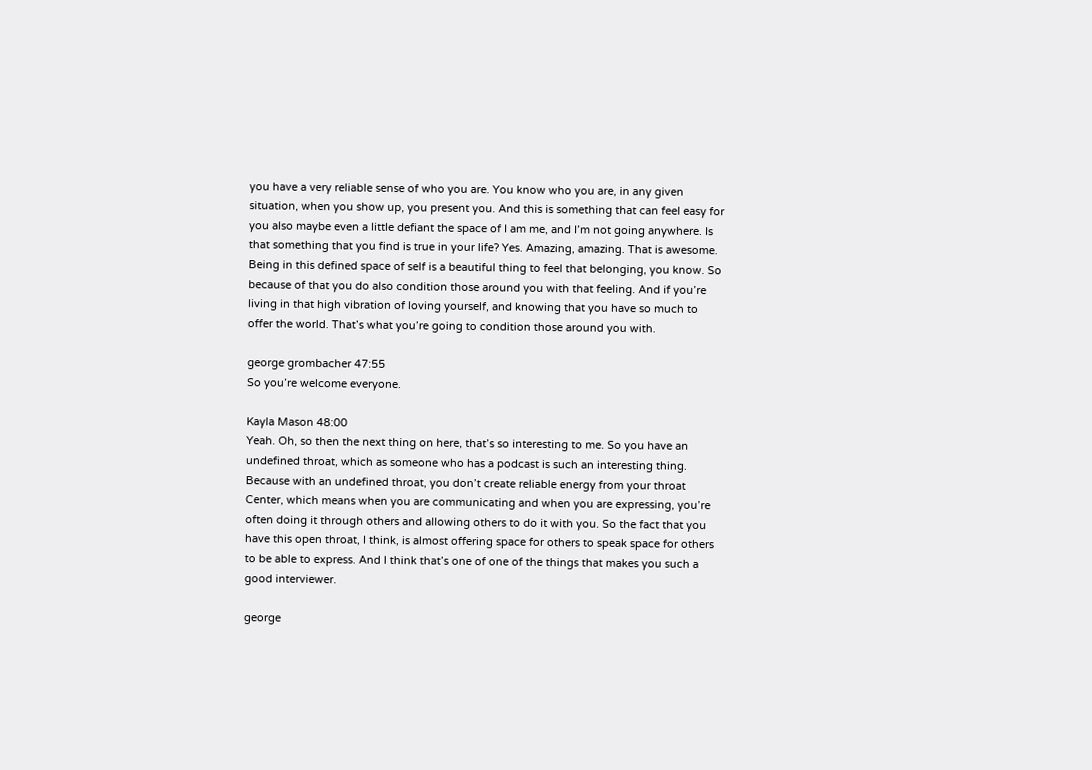you have a very reliable sense of who you are. You know who you are, in any given situation, when you show up, you present you. And this is something that can feel easy for you also maybe even a little defiant the space of I am me, and I’m not going anywhere. Is that something that you find is true in your life? Yes. Amazing, amazing. That is awesome. Being in this defined space of self is a beautiful thing to feel that belonging, you know. So because of that you do also condition those around you with that feeling. And if you’re living in that high vibration of loving yourself, and knowing that you have so much to offer the world. That’s what you’re going to condition those around you with.

george grombacher 47:55
So you’re welcome everyone.

Kayla Mason 48:00
Yeah. Oh, so then the next thing on here, that’s so interesting to me. So you have an undefined throat, which as someone who has a podcast is such an interesting thing. Because with an undefined throat, you don’t create reliable energy from your throat Center, which means when you are communicating and when you are expressing, you’re often doing it through others and allowing others to do it with you. So the fact that you have this open throat, I think, is almost offering space for others to speak space for others to be able to express. And I think that’s one of one of the things that makes you such a good interviewer.

george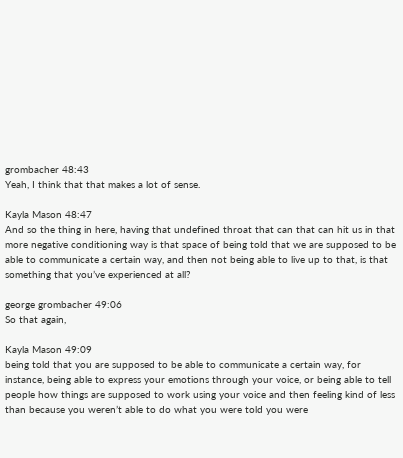grombacher 48:43
Yeah, I think that that makes a lot of sense.

Kayla Mason 48:47
And so the thing in here, having that undefined throat that can that can hit us in that more negative conditioning way is that space of being told that we are supposed to be able to communicate a certain way, and then not being able to live up to that, is that something that you’ve experienced at all?

george grombacher 49:06
So that again,

Kayla Mason 49:09
being told that you are supposed to be able to communicate a certain way, for instance, being able to express your emotions through your voice, or being able to tell people how things are supposed to work using your voice and then feeling kind of less than because you weren’t able to do what you were told you were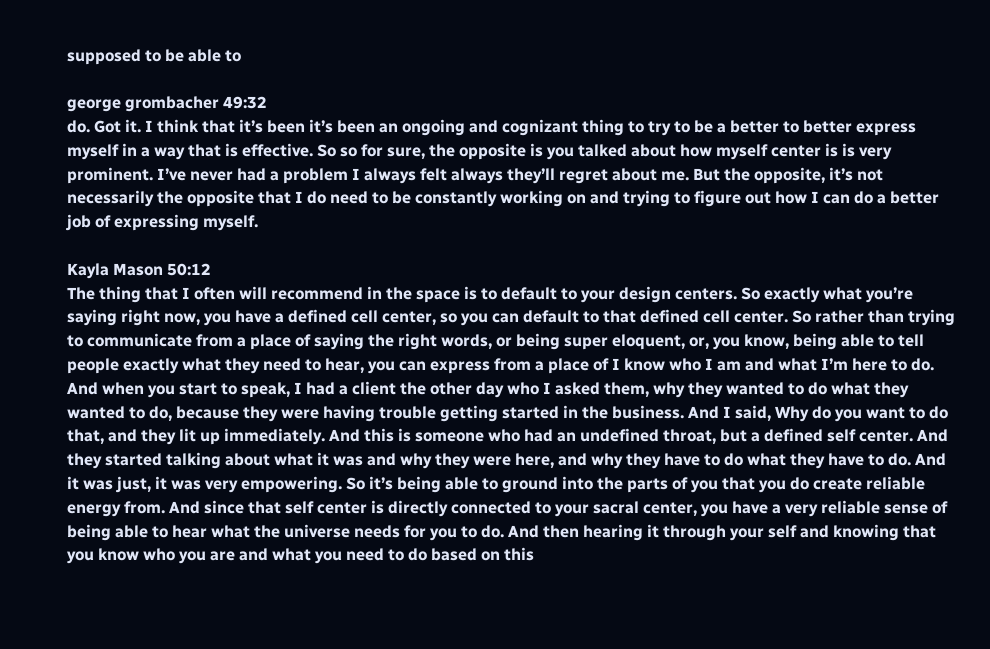supposed to be able to

george grombacher 49:32
do. Got it. I think that it’s been it’s been an ongoing and cognizant thing to try to be a better to better express myself in a way that is effective. So so for sure, the opposite is you talked about how myself center is is very prominent. I’ve never had a problem I always felt always they’ll regret about me. But the opposite, it’s not necessarily the opposite that I do need to be constantly working on and trying to figure out how I can do a better job of expressing myself.

Kayla Mason 50:12
The thing that I often will recommend in the space is to default to your design centers. So exactly what you’re saying right now, you have a defined cell center, so you can default to that defined cell center. So rather than trying to communicate from a place of saying the right words, or being super eloquent, or, you know, being able to tell people exactly what they need to hear, you can express from a place of I know who I am and what I’m here to do. And when you start to speak, I had a client the other day who I asked them, why they wanted to do what they wanted to do, because they were having trouble getting started in the business. And I said, Why do you want to do that, and they lit up immediately. And this is someone who had an undefined throat, but a defined self center. And they started talking about what it was and why they were here, and why they have to do what they have to do. And it was just, it was very empowering. So it’s being able to ground into the parts of you that you do create reliable energy from. And since that self center is directly connected to your sacral center, you have a very reliable sense of being able to hear what the universe needs for you to do. And then hearing it through your self and knowing that you know who you are and what you need to do based on this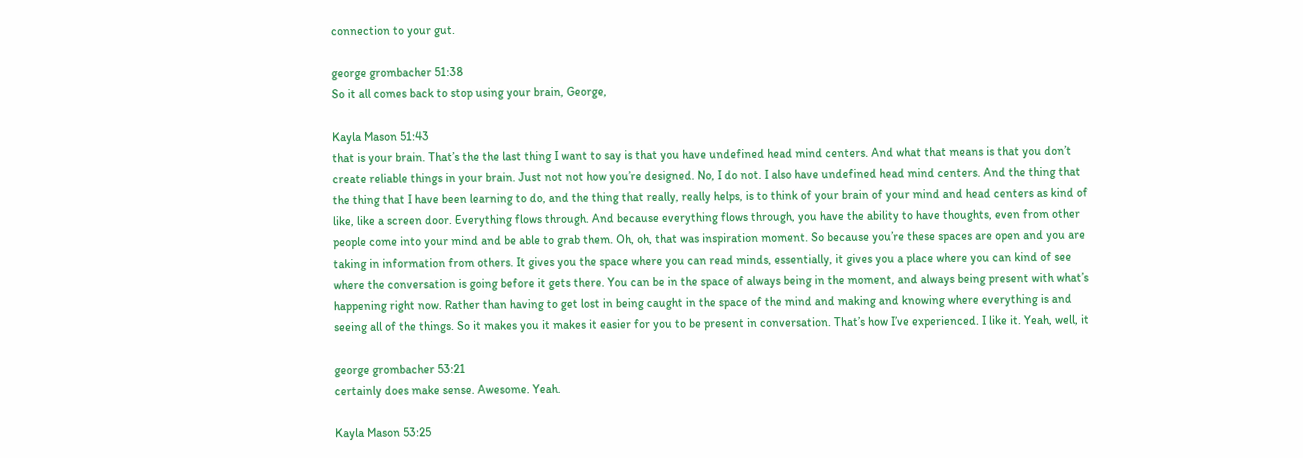connection to your gut.

george grombacher 51:38
So it all comes back to stop using your brain, George,

Kayla Mason 51:43
that is your brain. That’s the the last thing I want to say is that you have undefined head mind centers. And what that means is that you don’t create reliable things in your brain. Just not not how you’re designed. No, I do not. I also have undefined head mind centers. And the thing that the thing that I have been learning to do, and the thing that really, really helps, is to think of your brain of your mind and head centers as kind of like, like a screen door. Everything flows through. And because everything flows through, you have the ability to have thoughts, even from other people come into your mind and be able to grab them. Oh, oh, that was inspiration moment. So because you’re these spaces are open and you are taking in information from others. It gives you the space where you can read minds, essentially, it gives you a place where you can kind of see where the conversation is going before it gets there. You can be in the space of always being in the moment, and always being present with what’s happening right now. Rather than having to get lost in being caught in the space of the mind and making and knowing where everything is and seeing all of the things. So it makes you it makes it easier for you to be present in conversation. That’s how I’ve experienced. I like it. Yeah, well, it

george grombacher 53:21
certainly does make sense. Awesome. Yeah.

Kayla Mason 53:25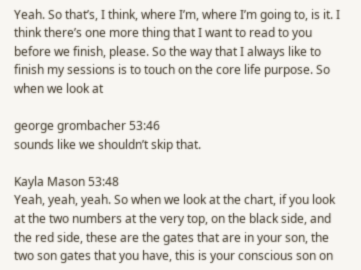Yeah. So that’s, I think, where I’m, where I’m going to, is it. I think there’s one more thing that I want to read to you before we finish, please. So the way that I always like to finish my sessions is to touch on the core life purpose. So when we look at

george grombacher 53:46
sounds like we shouldn’t skip that.

Kayla Mason 53:48
Yeah, yeah, yeah. So when we look at the chart, if you look at the two numbers at the very top, on the black side, and the red side, these are the gates that are in your son, the two son gates that you have, this is your conscious son on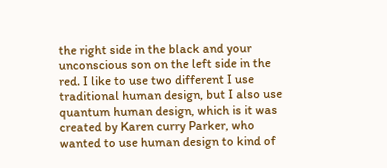the right side in the black and your unconscious son on the left side in the red. I like to use two different I use traditional human design, but I also use quantum human design, which is it was created by Karen curry Parker, who wanted to use human design to kind of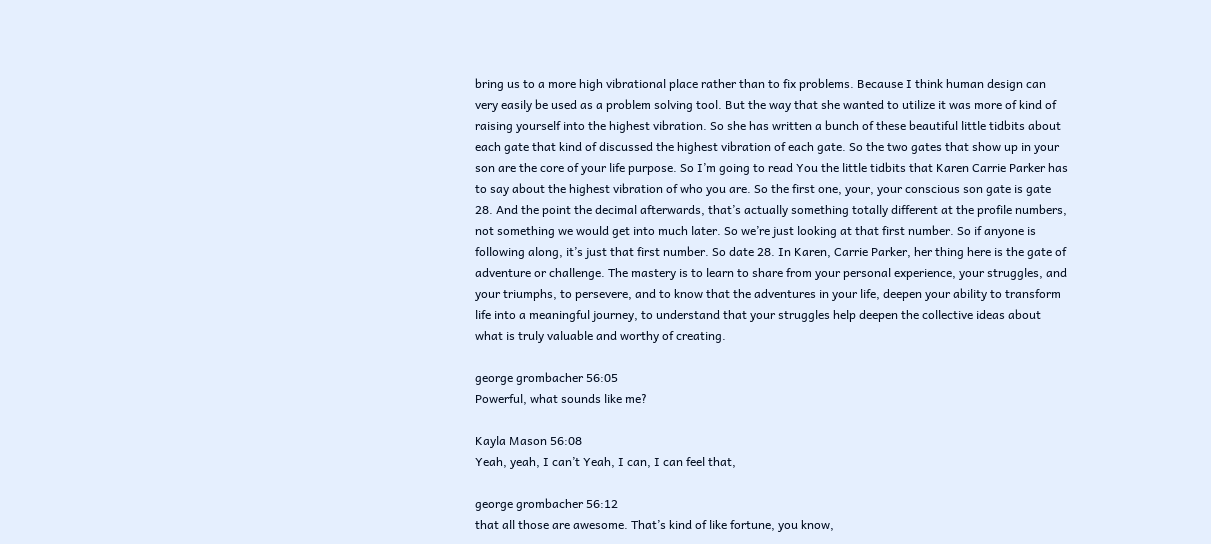bring us to a more high vibrational place rather than to fix problems. Because I think human design can very easily be used as a problem solving tool. But the way that she wanted to utilize it was more of kind of raising yourself into the highest vibration. So she has written a bunch of these beautiful little tidbits about each gate that kind of discussed the highest vibration of each gate. So the two gates that show up in your son are the core of your life purpose. So I’m going to read You the little tidbits that Karen Carrie Parker has to say about the highest vibration of who you are. So the first one, your, your conscious son gate is gate 28. And the point the decimal afterwards, that’s actually something totally different at the profile numbers, not something we would get into much later. So we’re just looking at that first number. So if anyone is following along, it’s just that first number. So date 28. In Karen, Carrie Parker, her thing here is the gate of adventure or challenge. The mastery is to learn to share from your personal experience, your struggles, and your triumphs, to persevere, and to know that the adventures in your life, deepen your ability to transform life into a meaningful journey, to understand that your struggles help deepen the collective ideas about what is truly valuable and worthy of creating.

george grombacher 56:05
Powerful, what sounds like me?

Kayla Mason 56:08
Yeah, yeah, I can’t Yeah, I can, I can feel that,

george grombacher 56:12
that all those are awesome. That’s kind of like fortune, you know,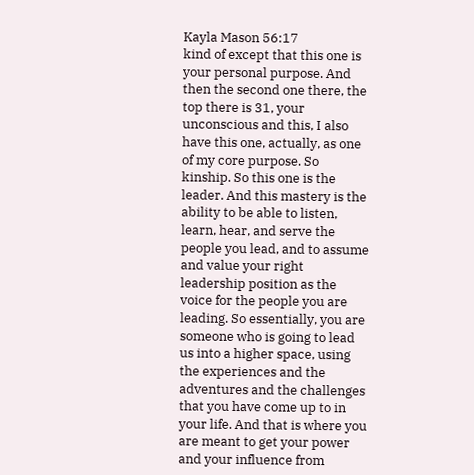Kayla Mason 56:17
kind of except that this one is your personal purpose. And then the second one there, the top there is 31, your unconscious and this, I also have this one, actually, as one of my core purpose. So kinship. So this one is the leader. And this mastery is the ability to be able to listen, learn, hear, and serve the people you lead, and to assume and value your right leadership position as the voice for the people you are leading. So essentially, you are someone who is going to lead us into a higher space, using the experiences and the adventures and the challenges that you have come up to in your life. And that is where you are meant to get your power and your influence from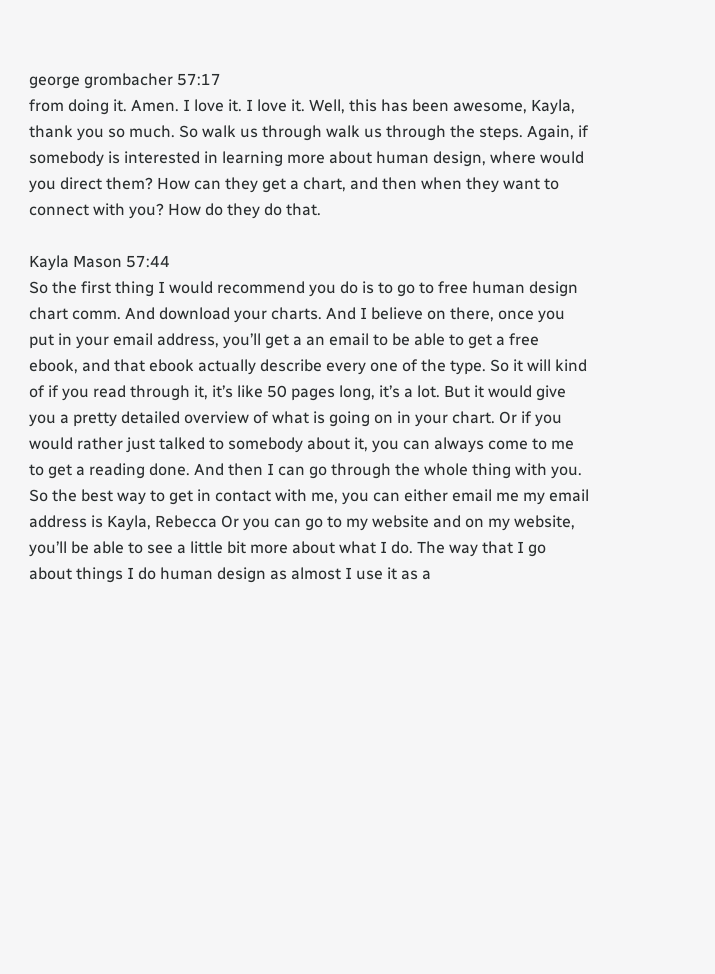george grombacher 57:17
from doing it. Amen. I love it. I love it. Well, this has been awesome, Kayla, thank you so much. So walk us through walk us through the steps. Again, if somebody is interested in learning more about human design, where would you direct them? How can they get a chart, and then when they want to connect with you? How do they do that.

Kayla Mason 57:44
So the first thing I would recommend you do is to go to free human design chart comm. And download your charts. And I believe on there, once you put in your email address, you’ll get a an email to be able to get a free ebook, and that ebook actually describe every one of the type. So it will kind of if you read through it, it’s like 50 pages long, it’s a lot. But it would give you a pretty detailed overview of what is going on in your chart. Or if you would rather just talked to somebody about it, you can always come to me to get a reading done. And then I can go through the whole thing with you. So the best way to get in contact with me, you can either email me my email address is Kayla, Rebecca Or you can go to my website and on my website, you’ll be able to see a little bit more about what I do. The way that I go about things I do human design as almost I use it as a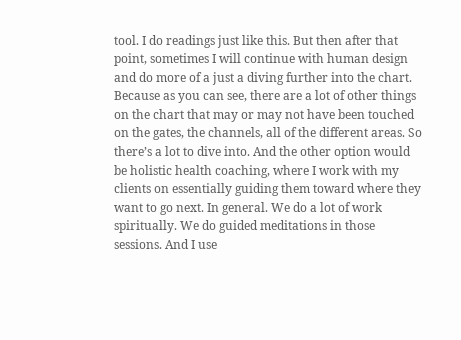tool. I do readings just like this. But then after that point, sometimes I will continue with human design and do more of a just a diving further into the chart. Because as you can see, there are a lot of other things on the chart that may or may not have been touched on the gates, the channels, all of the different areas. So there’s a lot to dive into. And the other option would be holistic health coaching, where I work with my clients on essentially guiding them toward where they want to go next. In general. We do a lot of work spiritually. We do guided meditations in those sessions. And I use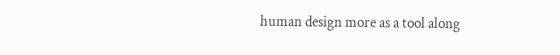human design more as a tool along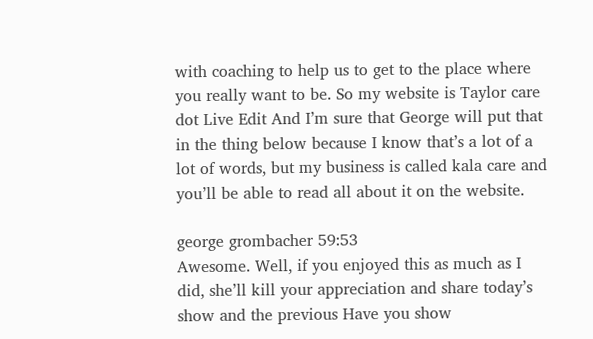with coaching to help us to get to the place where you really want to be. So my website is Taylor care dot Live Edit And I’m sure that George will put that in the thing below because I know that’s a lot of a lot of words, but my business is called kala care and you’ll be able to read all about it on the website.

george grombacher 59:53
Awesome. Well, if you enjoyed this as much as I did, she’ll kill your appreciation and share today’s show and the previous Have you show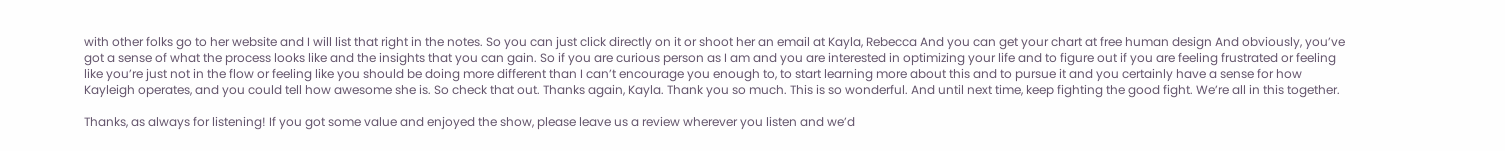with other folks go to her website and I will list that right in the notes. So you can just click directly on it or shoot her an email at Kayla, Rebecca And you can get your chart at free human design And obviously, you’ve got a sense of what the process looks like and the insights that you can gain. So if you are curious person as I am and you are interested in optimizing your life and to figure out if you are feeling frustrated or feeling like you’re just not in the flow or feeling like you should be doing more different than I can’t encourage you enough to, to start learning more about this and to pursue it and you certainly have a sense for how Kayleigh operates, and you could tell how awesome she is. So check that out. Thanks again, Kayla. Thank you so much. This is so wonderful. And until next time, keep fighting the good fight. We’re all in this together.

Thanks, as always for listening! If you got some value and enjoyed the show, please leave us a review wherever you listen and we’d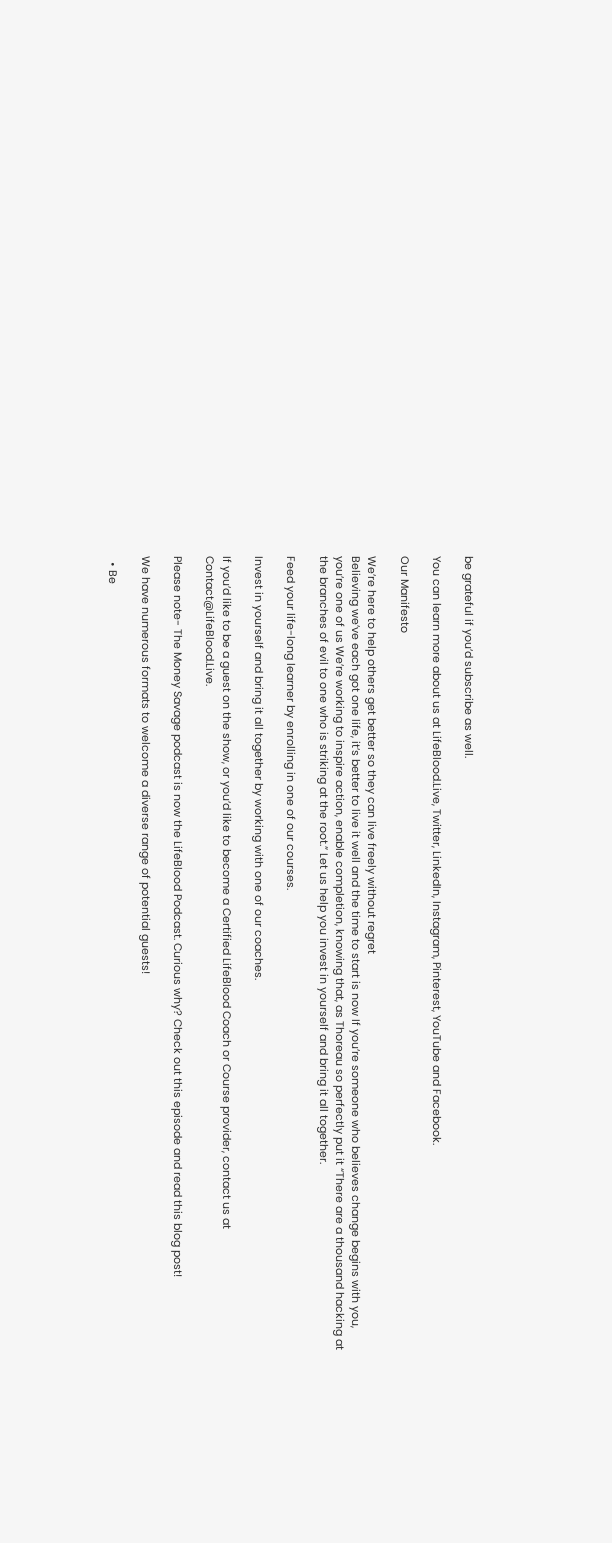be grateful if you’d subscribe as well.

You can learn more about us at LifeBlood.Live, Twitter, LinkedIn, Instagram, Pinterest, YouTube and Facebook.

Our Manifesto

We’re here to help others get better so they can live freely without regret
Believing we’ve each got one life, it’s better to live it well and the time to start is now If you’re someone who believes change begins with you, you’re one of us We’re working to inspire action, enable completion, knowing that, as Thoreau so perfectly put it “There are a thousand hacking at the branches of evil to one who is striking at the root.” Let us help you invest in yourself and bring it all together.

Feed your life-long learner by enrolling in one of our courses.

Invest in yourself and bring it all together by working with one of our coaches.

If you’d like to be a guest on the show, or you’d like to become a Certified LifeBlood Coach or Course provider, contact us at Contact@LifeBlood.Live.

Please note- The Money Savage podcast is now the LifeBlood Podcast. Curious why? Check out this episode and read this blog post!

We have numerous formats to welcome a diverse range of potential guests!

  • Be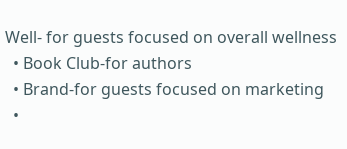Well- for guests focused on overall wellness
  • Book Club-for authors
  • Brand-for guests focused on marketing
  •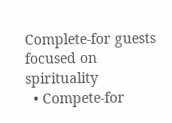Complete-for guests focused on spirituality
  • Compete-for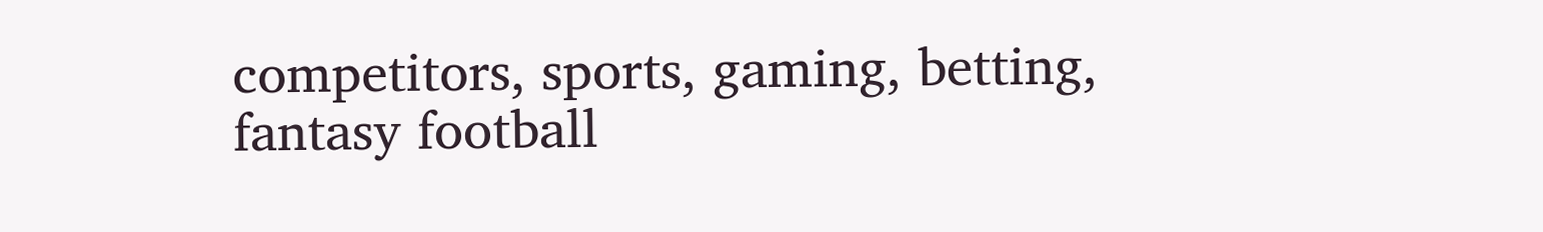competitors, sports, gaming, betting, fantasy football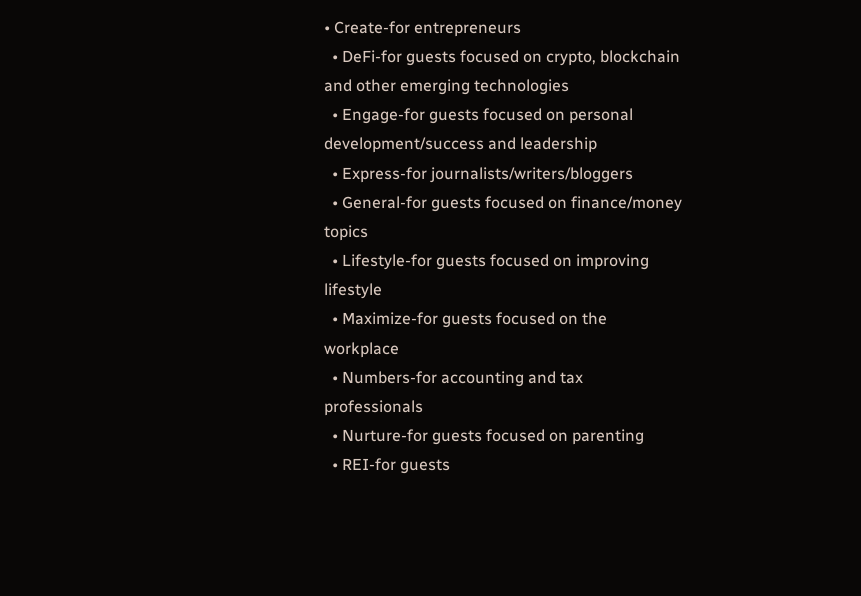• Create-for entrepreneurs
  • DeFi-for guests focused on crypto, blockchain and other emerging technologies
  • Engage-for guests focused on personal development/success and leadership
  • Express-for journalists/writers/bloggers
  • General-for guests focused on finance/money topics
  • Lifestyle-for guests focused on improving lifestyle
  • Maximize-for guests focused on the workplace
  • Numbers-for accounting and tax professionals
  • Nurture-for guests focused on parenting
  • REI-for guests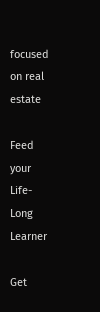focused on real estate

Feed your Life-Long Learner

Get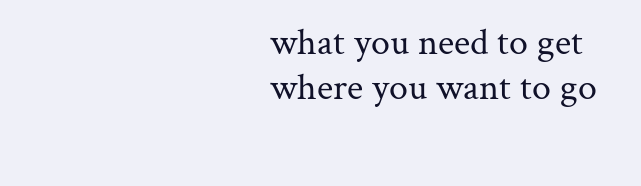what you need to get where you want to go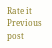Rate it
Previous post